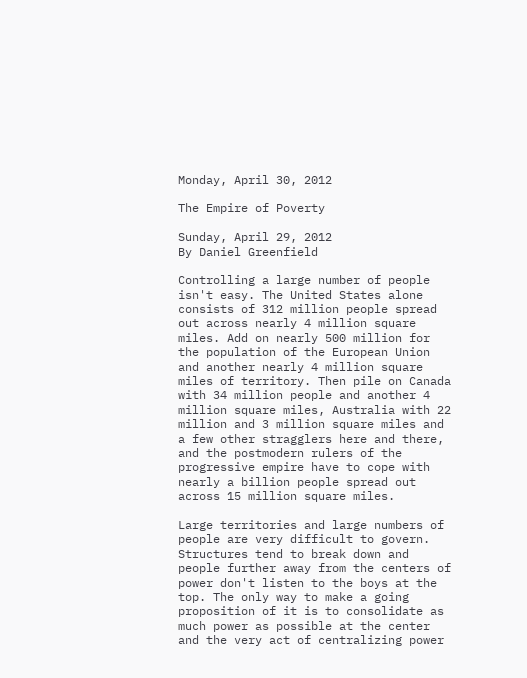Monday, April 30, 2012

The Empire of Poverty

Sunday, April 29, 2012
By Daniel Greenfield

Controlling a large number of people isn't easy. The United States alone consists of 312 million people spread out across nearly 4 million square miles. Add on nearly 500 million for the population of the European Union and another nearly 4 million square miles of territory. Then pile on Canada with 34 million people and another 4 million square miles, Australia with 22 million and 3 million square miles and a few other stragglers here and there, and the postmodern rulers of the progressive empire have to cope with nearly a billion people spread out across 15 million square miles.

Large territories and large numbers of people are very difficult to govern. Structures tend to break down and people further away from the centers of power don't listen to the boys at the top. The only way to make a going proposition of it is to consolidate as much power as possible at the center and the very act of centralizing power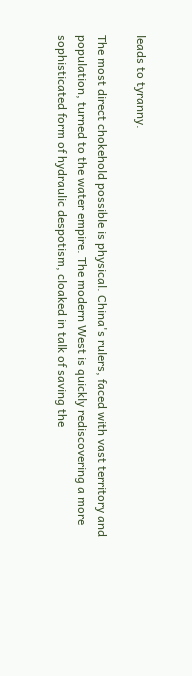leads to tyranny.

The most direct chokehold possible is physical. China's rulers, faced with vast territory and population, turned to the water empire. The modern West is quickly rediscovering a more sophisticated form of hydraulic despotism, cloaked in talk of saving the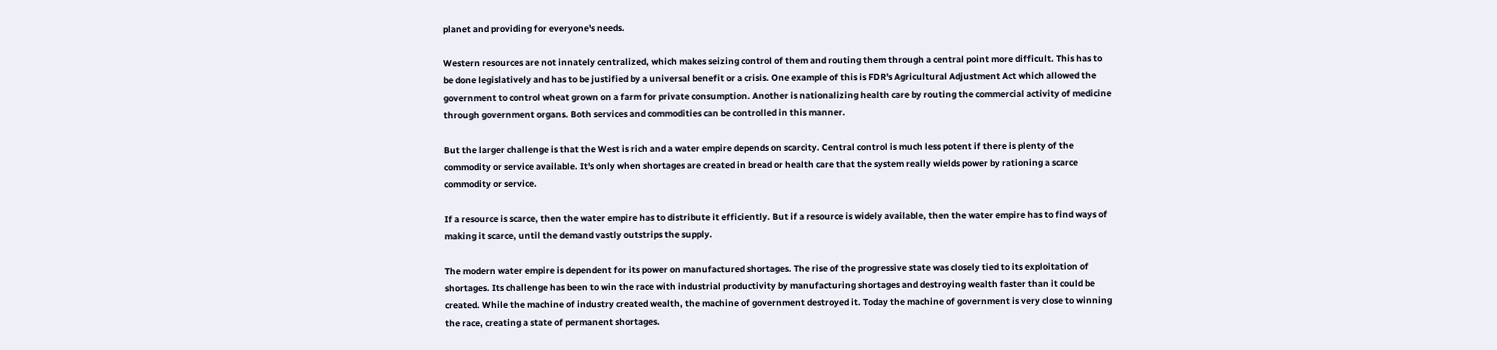planet and providing for everyone's needs.

Western resources are not innately centralized, which makes seizing control of them and routing them through a central point more difficult. This has to be done legislatively and has to be justified by a universal benefit or a crisis. One example of this is FDR's Agricultural Adjustment Act which allowed the government to control wheat grown on a farm for private consumption. Another is nationalizing health care by routing the commercial activity of medicine through government organs. Both services and commodities can be controlled in this manner.

But the larger challenge is that the West is rich and a water empire depends on scarcity. Central control is much less potent if there is plenty of the commodity or service available. It's only when shortages are created in bread or health care that the system really wields power by rationing a scarce commodity or service.

If a resource is scarce, then the water empire has to distribute it efficiently. But if a resource is widely available, then the water empire has to find ways of making it scarce, until the demand vastly outstrips the supply.

The modern water empire is dependent for its power on manufactured shortages. The rise of the progressive state was closely tied to its exploitation of shortages. Its challenge has been to win the race with industrial productivity by manufacturing shortages and destroying wealth faster than it could be created. While the machine of industry created wealth, the machine of government destroyed it. Today the machine of government is very close to winning the race, creating a state of permanent shortages.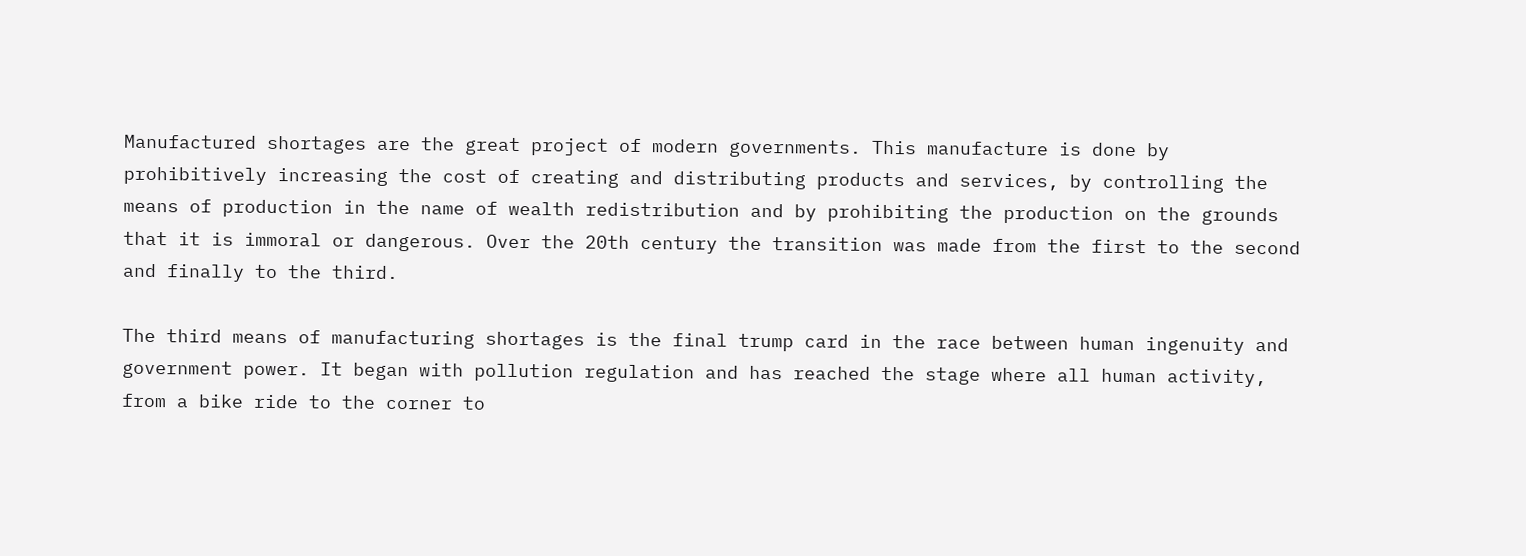Manufactured shortages are the great project of modern governments. This manufacture is done by prohibitively increasing the cost of creating and distributing products and services, by controlling the means of production in the name of wealth redistribution and by prohibiting the production on the grounds that it is immoral or dangerous. Over the 20th century the transition was made from the first to the second and finally to the third.

The third means of manufacturing shortages is the final trump card in the race between human ingenuity and government power. It began with pollution regulation and has reached the stage where all human activity, from a bike ride to the corner to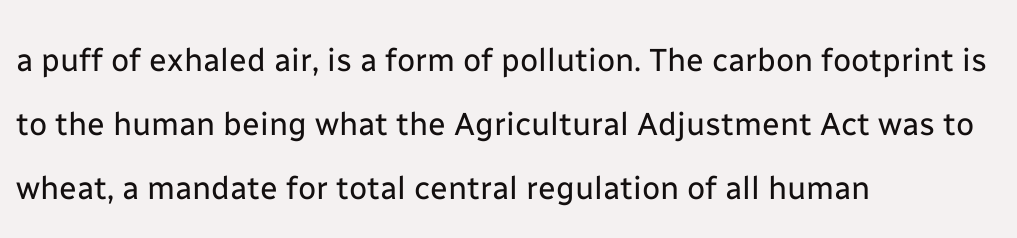a puff of exhaled air, is a form of pollution. The carbon footprint is to the human being what the Agricultural Adjustment Act was to wheat, a mandate for total central regulation of all human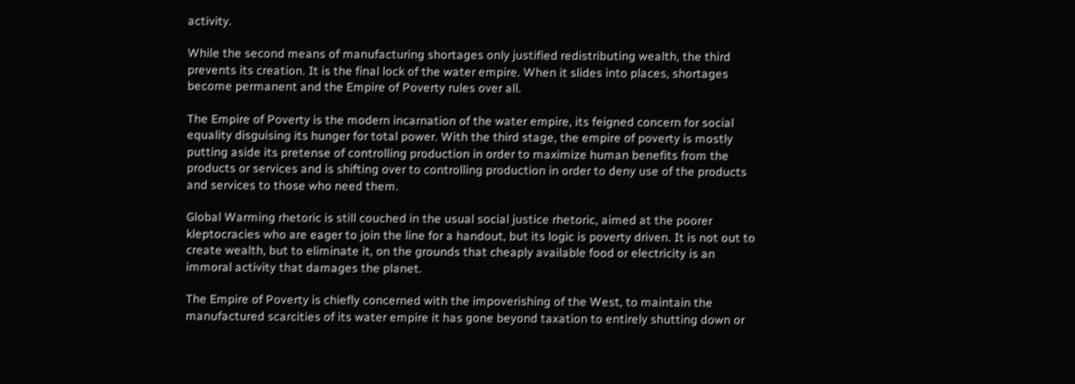activity.

While the second means of manufacturing shortages only justified redistributing wealth, the third prevents its creation. It is the final lock of the water empire. When it slides into places, shortages become permanent and the Empire of Poverty rules over all.

The Empire of Poverty is the modern incarnation of the water empire, its feigned concern for social equality disguising its hunger for total power. With the third stage, the empire of poverty is mostly putting aside its pretense of controlling production in order to maximize human benefits from the products or services and is shifting over to controlling production in order to deny use of the products and services to those who need them.

Global Warming rhetoric is still couched in the usual social justice rhetoric, aimed at the poorer kleptocracies who are eager to join the line for a handout, but its logic is poverty driven. It is not out to create wealth, but to eliminate it, on the grounds that cheaply available food or electricity is an immoral activity that damages the planet.

The Empire of Poverty is chiefly concerned with the impoverishing of the West, to maintain the manufactured scarcities of its water empire it has gone beyond taxation to entirely shutting down or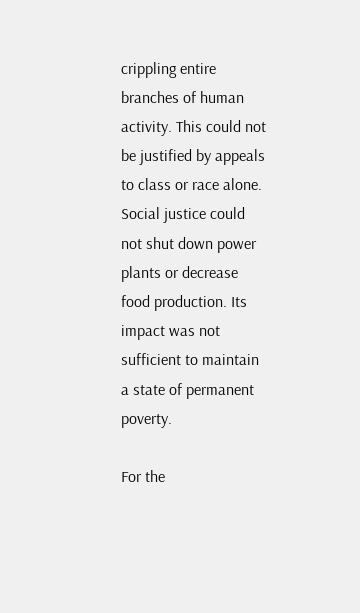crippling entire branches of human activity. This could not be justified by appeals to class or race alone. Social justice could not shut down power plants or decrease food production. Its impact was not sufficient to maintain a state of permanent poverty.

For the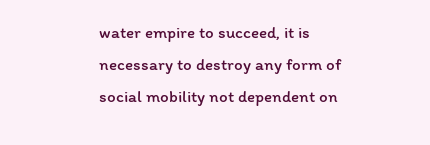water empire to succeed, it is necessary to destroy any form of social mobility not dependent on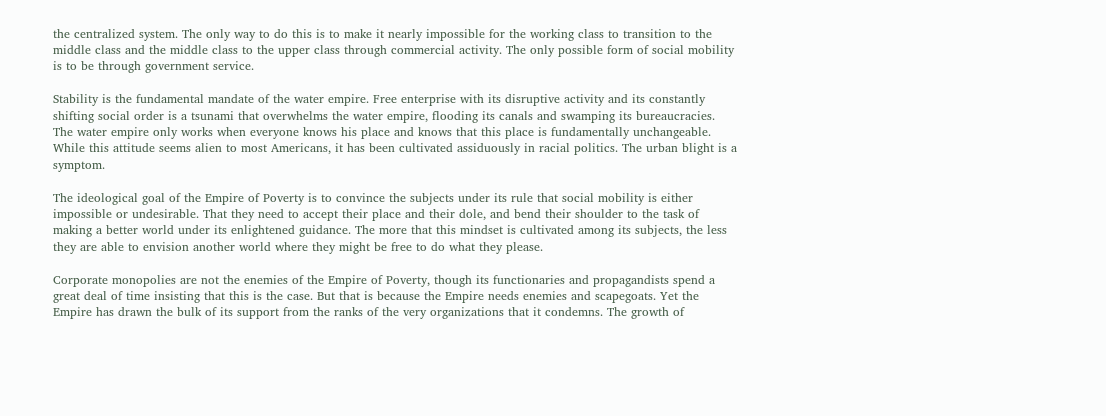the centralized system. The only way to do this is to make it nearly impossible for the working class to transition to the middle class and the middle class to the upper class through commercial activity. The only possible form of social mobility is to be through government service.

Stability is the fundamental mandate of the water empire. Free enterprise with its disruptive activity and its constantly shifting social order is a tsunami that overwhelms the water empire, flooding its canals and swamping its bureaucracies. The water empire only works when everyone knows his place and knows that this place is fundamentally unchangeable. While this attitude seems alien to most Americans, it has been cultivated assiduously in racial politics. The urban blight is a symptom.

The ideological goal of the Empire of Poverty is to convince the subjects under its rule that social mobility is either impossible or undesirable. That they need to accept their place and their dole, and bend their shoulder to the task of making a better world under its enlightened guidance. The more that this mindset is cultivated among its subjects, the less they are able to envision another world where they might be free to do what they please.

Corporate monopolies are not the enemies of the Empire of Poverty, though its functionaries and propagandists spend a great deal of time insisting that this is the case. But that is because the Empire needs enemies and scapegoats. Yet the Empire has drawn the bulk of its support from the ranks of the very organizations that it condemns. The growth of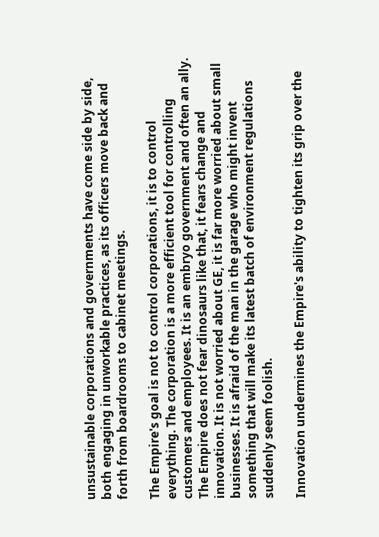unsustainable corporations and governments have come side by side, both engaging in unworkable practices, as its officers move back and forth from boardrooms to cabinet meetings.

The Empire's goal is not to control corporations, it is to control everything. The corporation is a more efficient tool for controlling customers and employees. It is an embryo government and often an ally. The Empire does not fear dinosaurs like that, it fears change and innovation. It is not worried about GE, it is far more worried about small businesses. It is afraid of the man in the garage who might invent something that will make its latest batch of environment regulations suddenly seem foolish.

Innovation undermines the Empire's ability to tighten its grip over the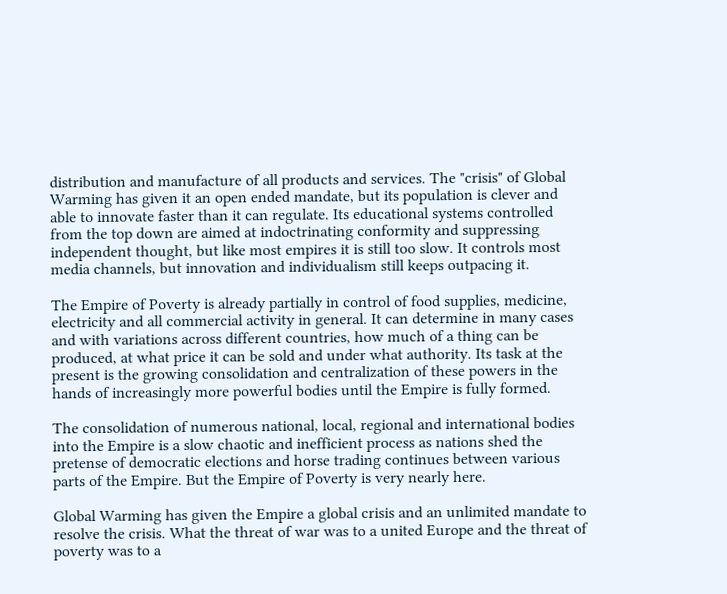distribution and manufacture of all products and services. The "crisis" of Global Warming has given it an open ended mandate, but its population is clever and able to innovate faster than it can regulate. Its educational systems controlled from the top down are aimed at indoctrinating conformity and suppressing independent thought, but like most empires it is still too slow. It controls most media channels, but innovation and individualism still keeps outpacing it.

The Empire of Poverty is already partially in control of food supplies, medicine, electricity and all commercial activity in general. It can determine in many cases and with variations across different countries, how much of a thing can be produced, at what price it can be sold and under what authority. Its task at the present is the growing consolidation and centralization of these powers in the hands of increasingly more powerful bodies until the Empire is fully formed.

The consolidation of numerous national, local, regional and international bodies into the Empire is a slow chaotic and inefficient process as nations shed the pretense of democratic elections and horse trading continues between various parts of the Empire. But the Empire of Poverty is very nearly here.

Global Warming has given the Empire a global crisis and an unlimited mandate to resolve the crisis. What the threat of war was to a united Europe and the threat of poverty was to a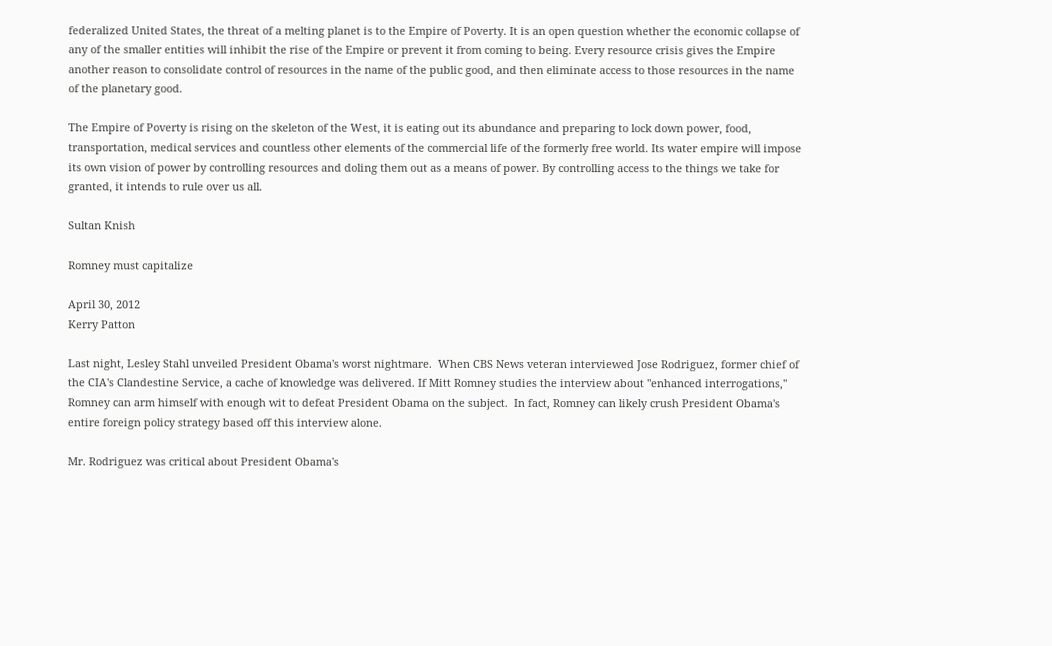federalized United States, the threat of a melting planet is to the Empire of Poverty. It is an open question whether the economic collapse of any of the smaller entities will inhibit the rise of the Empire or prevent it from coming to being. Every resource crisis gives the Empire another reason to consolidate control of resources in the name of the public good, and then eliminate access to those resources in the name of the planetary good.

The Empire of Poverty is rising on the skeleton of the West, it is eating out its abundance and preparing to lock down power, food, transportation, medical services and countless other elements of the commercial life of the formerly free world. Its water empire will impose its own vision of power by controlling resources and doling them out as a means of power. By controlling access to the things we take for granted, it intends to rule over us all.

Sultan Knish

Romney must capitalize

April 30, 2012
Kerry Patton

Last night, Lesley Stahl unveiled President Obama's worst nightmare.  When CBS News veteran interviewed Jose Rodriguez, former chief of the CIA's Clandestine Service, a cache of knowledge was delivered. If Mitt Romney studies the interview about "enhanced interrogations," Romney can arm himself with enough wit to defeat President Obama on the subject.  In fact, Romney can likely crush President Obama's entire foreign policy strategy based off this interview alone.

Mr. Rodriguez was critical about President Obama's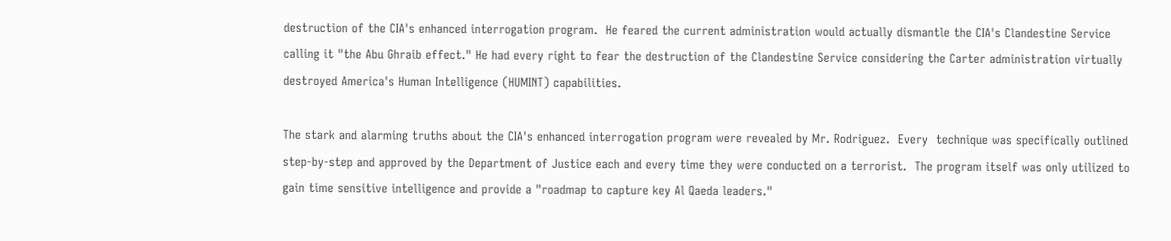destruction of the CIA's enhanced interrogation program.  He feared the current administration would actually dismantle the CIA's Clandestine Service calling it "the Abu Ghraib effect." He had every right to fear the destruction of the Clandestine Service considering the Carter administration virtually destroyed America's Human Intelligence (HUMINT) capabilities.

The stark and alarming truths about the CIA's enhanced interrogation program were revealed by Mr. Rodriguez.  Every  technique was specifically outlined step-by-step and approved by the Department of Justice each and every time they were conducted on a terrorist.  The program itself was only utilized to gain time sensitive intelligence and provide a "roadmap to capture key Al Qaeda leaders."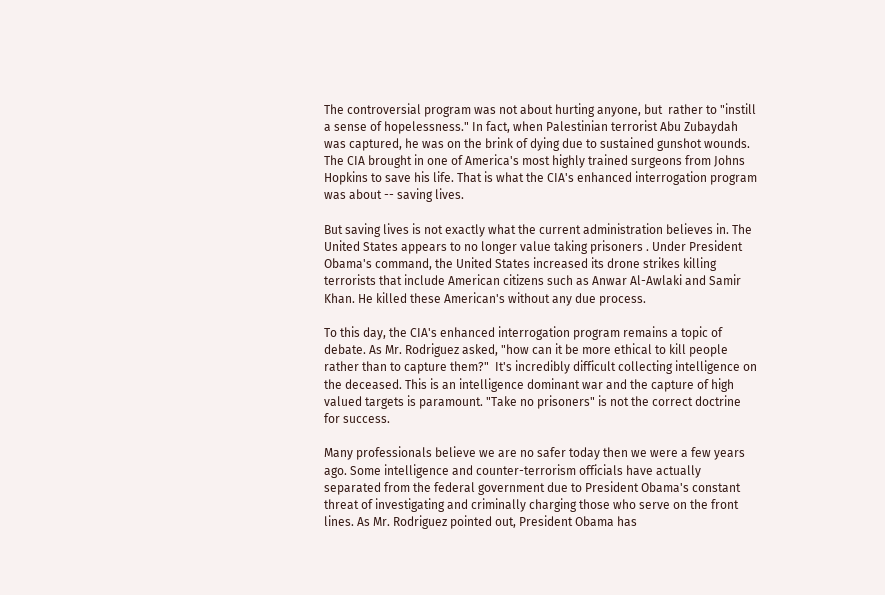The controversial program was not about hurting anyone, but  rather to "instill a sense of hopelessness." In fact, when Palestinian terrorist Abu Zubaydah was captured, he was on the brink of dying due to sustained gunshot wounds.  The CIA brought in one of America's most highly trained surgeons from Johns Hopkins to save his life. That is what the CIA's enhanced interrogation program was about -- saving lives.

But saving lives is not exactly what the current administration believes in. The United States appears to no longer value taking prisoners . Under President Obama's command, the United States increased its drone strikes killing terrorists that include American citizens such as Anwar Al-Awlaki and Samir Khan. He killed these American's without any due process.

To this day, the CIA's enhanced interrogation program remains a topic of debate. As Mr. Rodriguez asked, "how can it be more ethical to kill people rather than to capture them?"  It's incredibly difficult collecting intelligence on the deceased. This is an intelligence dominant war and the capture of high valued targets is paramount. "Take no prisoners" is not the correct doctrine for success.

Many professionals believe we are no safer today then we were a few years ago. Some intelligence and counter-terrorism officials have actually separated from the federal government due to President Obama's constant threat of investigating and criminally charging those who serve on the front lines. As Mr. Rodriguez pointed out, President Obama has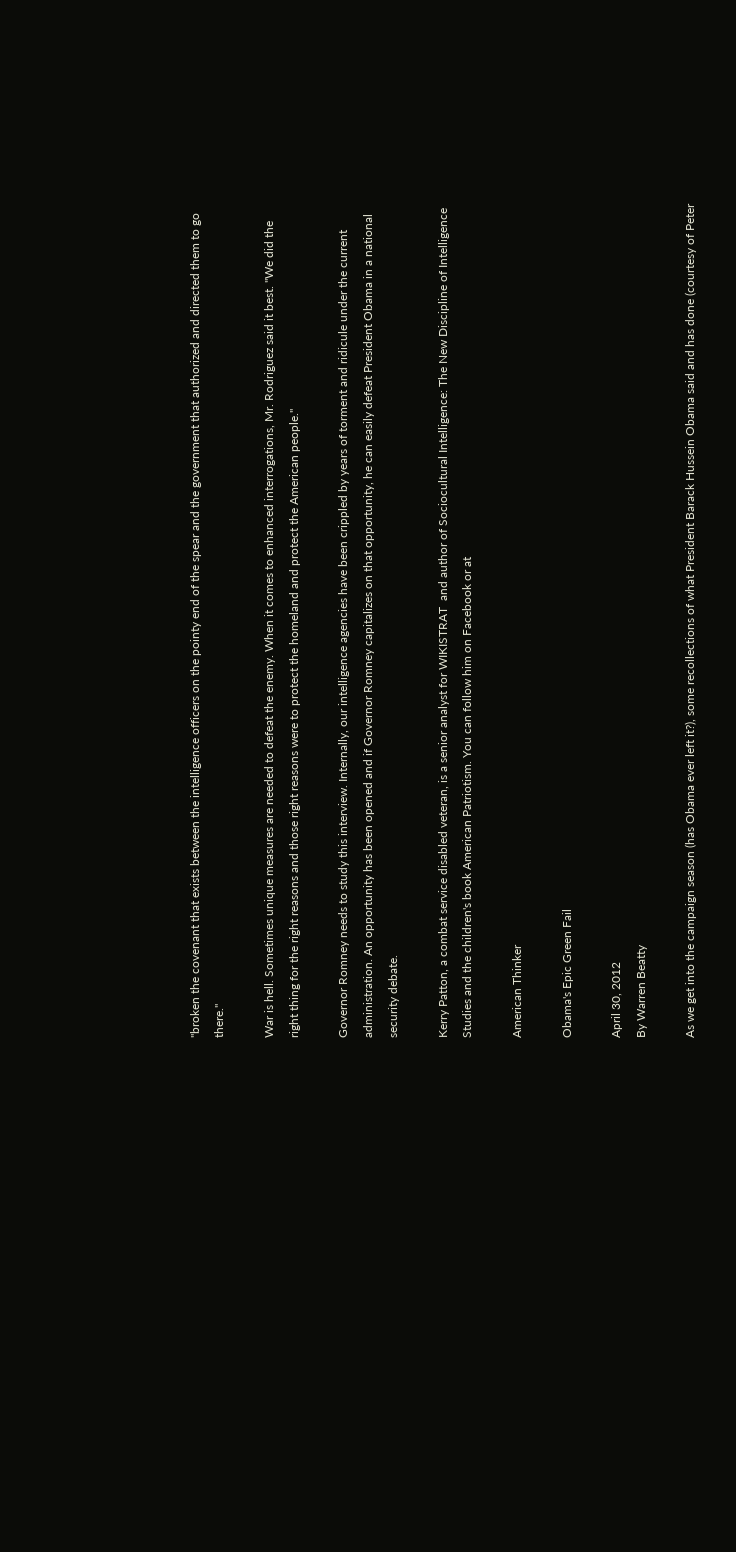"broken the covenant that exists between the intelligence officers on the pointy end of the spear and the government that authorized and directed them to go there."

War is hell. Sometimes unique measures are needed to defeat the enemy. When it comes to enhanced interrogations, Mr. Rodriguez said it best. "We did the right thing for the right reasons and those right reasons were to protect the homeland and protect the American people."

Governor Romney needs to study this interview. Internally, our intelligence agencies have been crippled by years of torment and ridicule under the current administration. An opportunity has been opened and if Governor Romney capitalizes on that opportunity, he can easily defeat President Obama in a national security debate.

Kerry Patton, a combat service disabled veteran, is a senior analyst for WIKISTRAT  and author of Sociocultural Intelligence: The New Discipline of Intelligence Studies and the children's book American Patriotism. You can follow him on Facebook or at

American Thinker

Obama's Epic Green Fail

April 30, 2012
By Warren Beatty

As we get into the campaign season (has Obama ever left it?), some recollections of what President Barack Hussein Obama said and has done (courtesy of Peter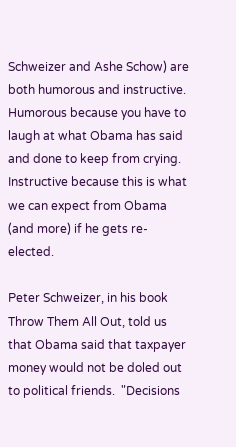Schweizer and Ashe Schow) are both humorous and instructive.  Humorous because you have to laugh at what Obama has said and done to keep from crying.  Instructive because this is what we can expect from Obama (and more) if he gets re-elected.

Peter Schweizer, in his book Throw Them All Out, told us that Obama said that taxpayer money would not be doled out to political friends.  "Decisions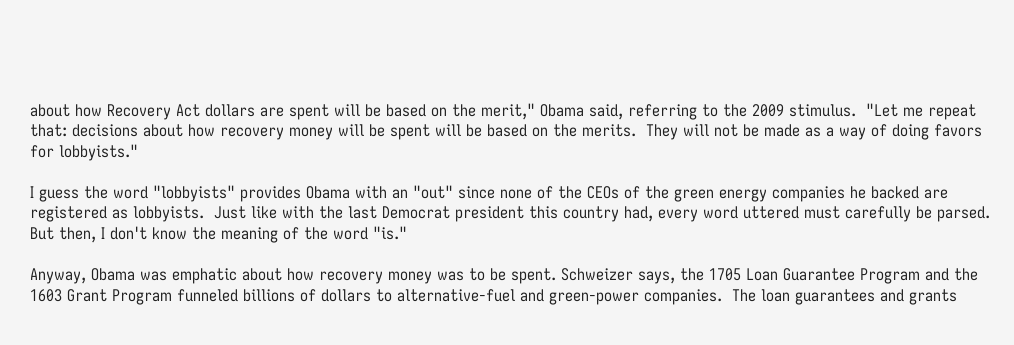about how Recovery Act dollars are spent will be based on the merit," Obama said, referring to the 2009 stimulus.  "Let me repeat that: decisions about how recovery money will be spent will be based on the merits.  They will not be made as a way of doing favors for lobbyists."

I guess the word "lobbyists" provides Obama with an "out" since none of the CEOs of the green energy companies he backed are registered as lobbyists.  Just like with the last Democrat president this country had, every word uttered must carefully be parsed.  But then, I don't know the meaning of the word "is."

Anyway, Obama was emphatic about how recovery money was to be spent. Schweizer says, the 1705 Loan Guarantee Program and the 1603 Grant Program funneled billions of dollars to alternative-fuel and green-power companies.  The loan guarantees and grants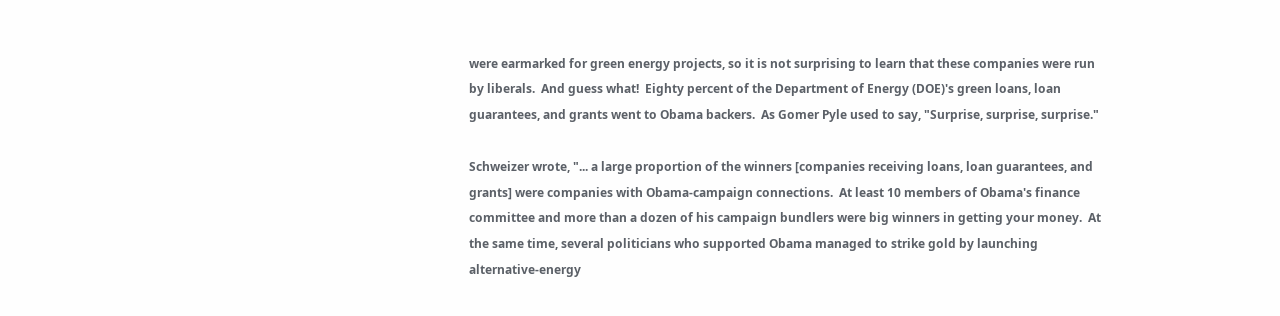were earmarked for green energy projects, so it is not surprising to learn that these companies were run by liberals.  And guess what!  Eighty percent of the Department of Energy (DOE)'s green loans, loan guarantees, and grants went to Obama backers.  As Gomer Pyle used to say, "Surprise, surprise, surprise."

Schweizer wrote, "... a large proportion of the winners [companies receiving loans, loan guarantees, and grants] were companies with Obama-campaign connections.  At least 10 members of Obama's finance committee and more than a dozen of his campaign bundlers were big winners in getting your money.  At the same time, several politicians who supported Obama managed to strike gold by launching alternative-energy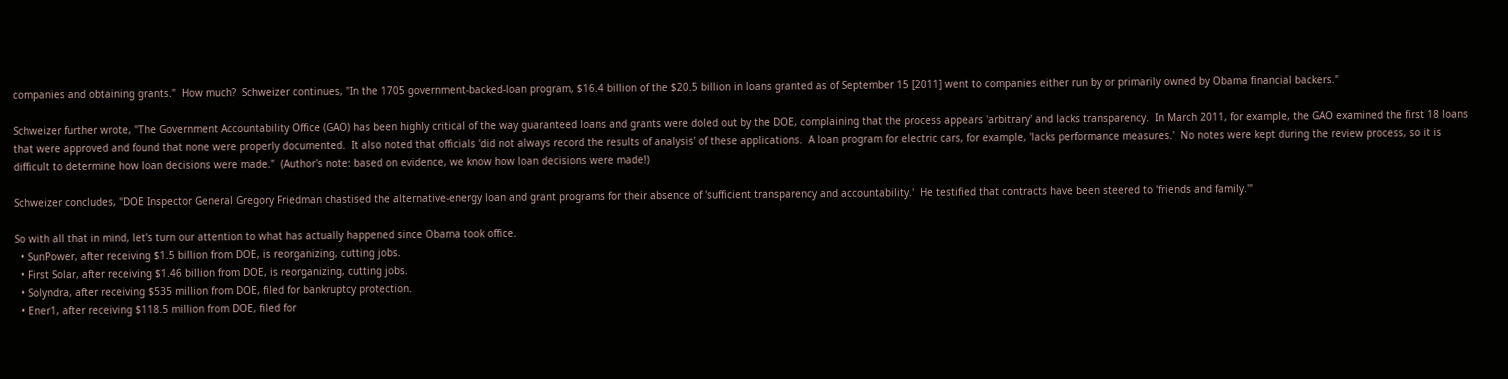companies and obtaining grants."  How much?  Schweizer continues, "In the 1705 government-backed-loan program, $16.4 billion of the $20.5 billion in loans granted as of September 15 [2011] went to companies either run by or primarily owned by Obama financial backers."

Schweizer further wrote, "The Government Accountability Office (GAO) has been highly critical of the way guaranteed loans and grants were doled out by the DOE, complaining that the process appears 'arbitrary' and lacks transparency.  In March 2011, for example, the GAO examined the first 18 loans that were approved and found that none were properly documented.  It also noted that officials 'did not always record the results of analysis' of these applications.  A loan program for electric cars, for example, 'lacks performance measures.'  No notes were kept during the review process, so it is difficult to determine how loan decisions were made."  (Author's note: based on evidence, we know how loan decisions were made!)

Schweizer concludes, "DOE Inspector General Gregory Friedman chastised the alternative-energy loan and grant programs for their absence of 'sufficient transparency and accountability.'  He testified that contracts have been steered to 'friends and family.'"

So with all that in mind, let's turn our attention to what has actually happened since Obama took office.
  • SunPower, after receiving $1.5 billion from DOE, is reorganizing, cutting jobs.
  • First Solar, after receiving $1.46 billion from DOE, is reorganizing, cutting jobs.
  • Solyndra, after receiving $535 million from DOE, filed for bankruptcy protection.
  • Ener1, after receiving $118.5 million from DOE, filed for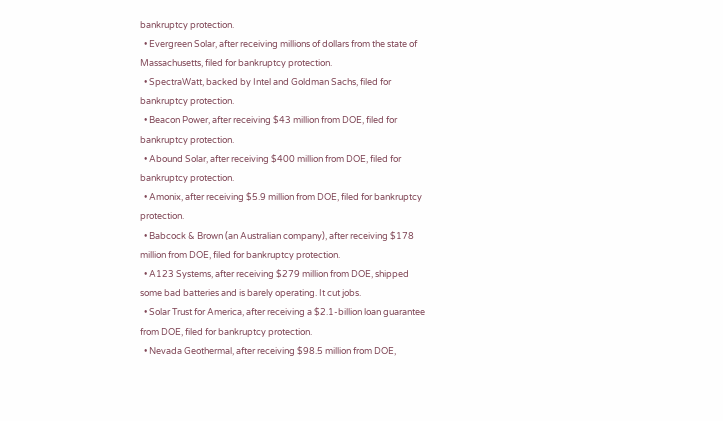bankruptcy protection.
  • Evergreen Solar, after receiving millions of dollars from the state of Massachusetts, filed for bankruptcy protection.
  • SpectraWatt, backed by Intel and Goldman Sachs, filed for bankruptcy protection.
  • Beacon Power, after receiving $43 million from DOE, filed for bankruptcy protection.
  • Abound Solar, after receiving $400 million from DOE, filed for bankruptcy protection.
  • Amonix, after receiving $5.9 million from DOE, filed for bankruptcy protection.
  • Babcock & Brown (an Australian company), after receiving $178 million from DOE, filed for bankruptcy protection.
  • A123 Systems, after receiving $279 million from DOE, shipped some bad batteries and is barely operating. It cut jobs.
  • Solar Trust for America, after receiving a $2.1-billion loan guarantee from DOE, filed for bankruptcy protection.
  • Nevada Geothermal, after receiving $98.5 million from DOE,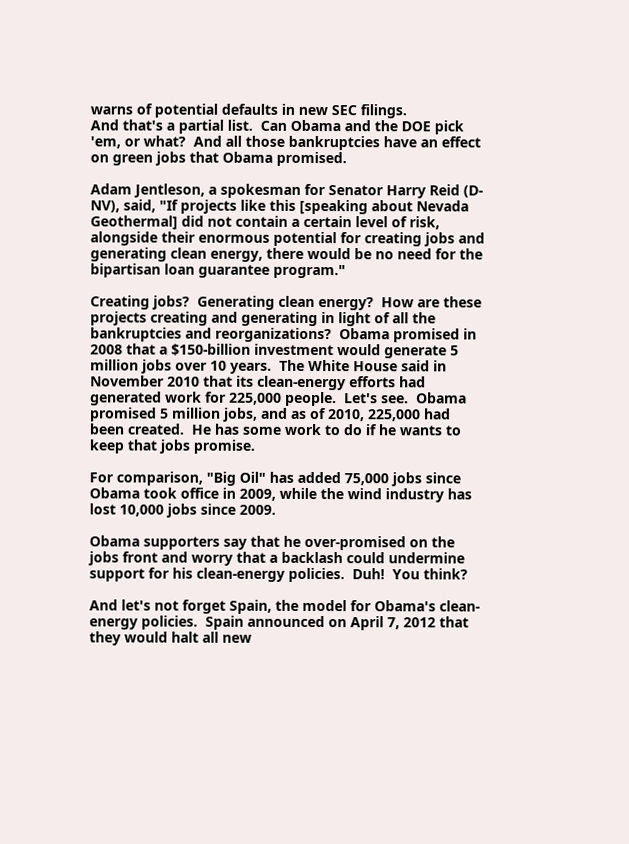warns of potential defaults in new SEC filings.
And that's a partial list.  Can Obama and the DOE pick 'em, or what?  And all those bankruptcies have an effect on green jobs that Obama promised.

Adam Jentleson, a spokesman for Senator Harry Reid (D-NV), said, "If projects like this [speaking about Nevada Geothermal] did not contain a certain level of risk, alongside their enormous potential for creating jobs and generating clean energy, there would be no need for the bipartisan loan guarantee program."

Creating jobs?  Generating clean energy?  How are these projects creating and generating in light of all the bankruptcies and reorganizations?  Obama promised in 2008 that a $150-billion investment would generate 5 million jobs over 10 years.  The White House said in November 2010 that its clean-energy efforts had generated work for 225,000 people.  Let's see.  Obama promised 5 million jobs, and as of 2010, 225,000 had been created.  He has some work to do if he wants to keep that jobs promise.

For comparison, "Big Oil" has added 75,000 jobs since Obama took office in 2009, while the wind industry has lost 10,000 jobs since 2009.

Obama supporters say that he over-promised on the jobs front and worry that a backlash could undermine support for his clean-energy policies.  Duh!  You think?

And let's not forget Spain, the model for Obama's clean-energy policies.  Spain announced on April 7, 2012 that they would halt all new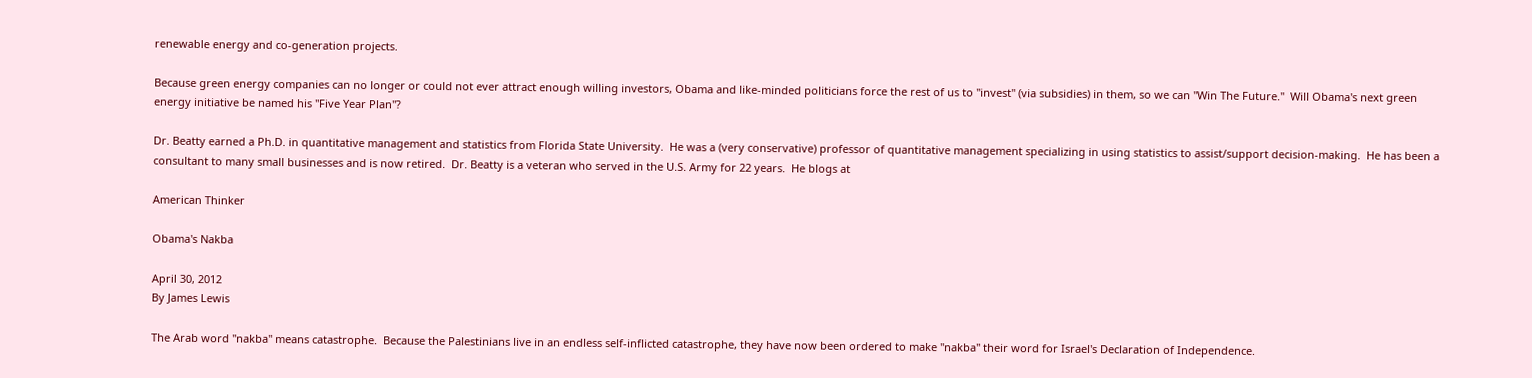renewable energy and co-generation projects.

Because green energy companies can no longer or could not ever attract enough willing investors, Obama and like-minded politicians force the rest of us to "invest" (via subsidies) in them, so we can "Win The Future."  Will Obama's next green energy initiative be named his "Five Year Plan"?

Dr. Beatty earned a Ph.D. in quantitative management and statistics from Florida State University.  He was a (very conservative) professor of quantitative management specializing in using statistics to assist/support decision-making.  He has been a consultant to many small businesses and is now retired.  Dr. Beatty is a veteran who served in the U.S. Army for 22 years.  He blogs at

American Thinker

Obama's Nakba

April 30, 2012
By James Lewis

The Arab word "nakba" means catastrophe.  Because the Palestinians live in an endless self-inflicted catastrophe, they have now been ordered to make "nakba" their word for Israel's Declaration of Independence.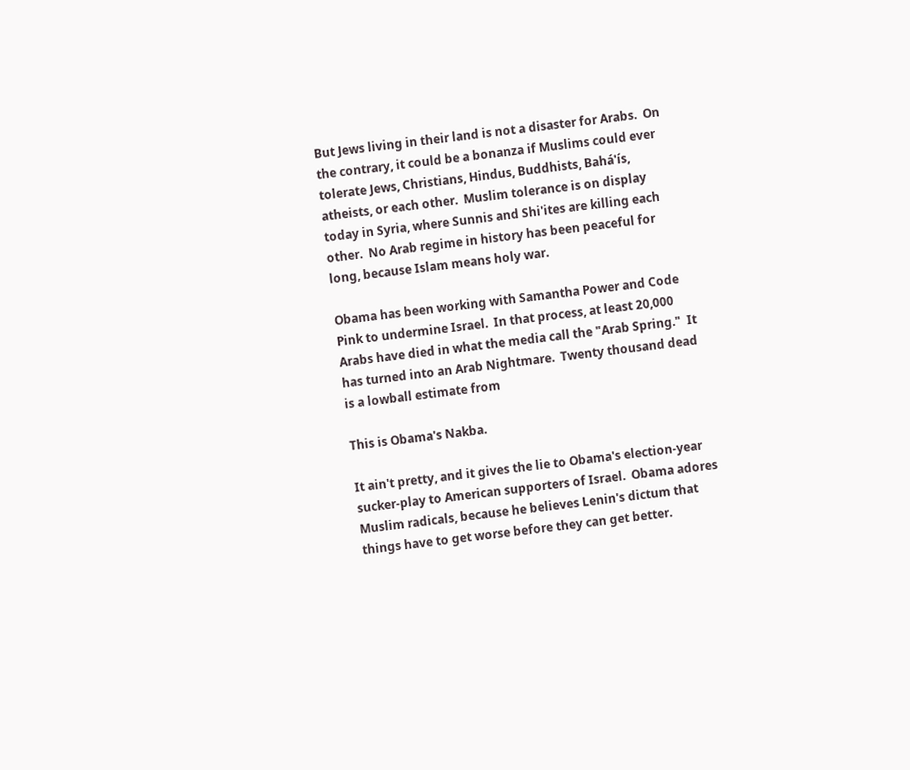But Jews living in their land is not a disaster for Arabs.  On the contrary, it could be a bonanza if Muslims could ever tolerate Jews, Christians, Hindus, Buddhists, Bahá'ís, atheists, or each other.  Muslim tolerance is on display today in Syria, where Sunnis and Shi'ites are killing each other.  No Arab regime in history has been peaceful for long, because Islam means holy war.

Obama has been working with Samantha Power and Code Pink to undermine Israel.  In that process, at least 20,000 Arabs have died in what the media call the "Arab Spring."  It has turned into an Arab Nightmare.  Twenty thousand dead is a lowball estimate from

This is Obama's Nakba.

It ain't pretty, and it gives the lie to Obama's election-year sucker-play to American supporters of Israel.  Obama adores Muslim radicals, because he believes Lenin's dictum that things have to get worse before they can get better.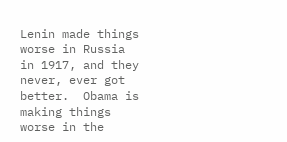Lenin made things worse in Russia in 1917, and they never, ever got better.  Obama is making things worse in the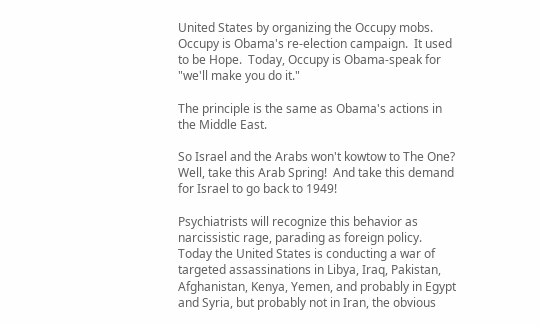United States by organizing the Occupy mobs.  Occupy is Obama's re-election campaign.  It used to be Hope.  Today, Occupy is Obama-speak for "we'll make you do it."

The principle is the same as Obama's actions in the Middle East.

So Israel and the Arabs won't kowtow to The One?  Well, take this Arab Spring!  And take this demand for Israel to go back to 1949!

Psychiatrists will recognize this behavior as narcissistic rage, parading as foreign policy.  Today the United States is conducting a war of targeted assassinations in Libya, Iraq, Pakistan, Afghanistan, Kenya, Yemen, and probably in Egypt and Syria, but probably not in Iran, the obvious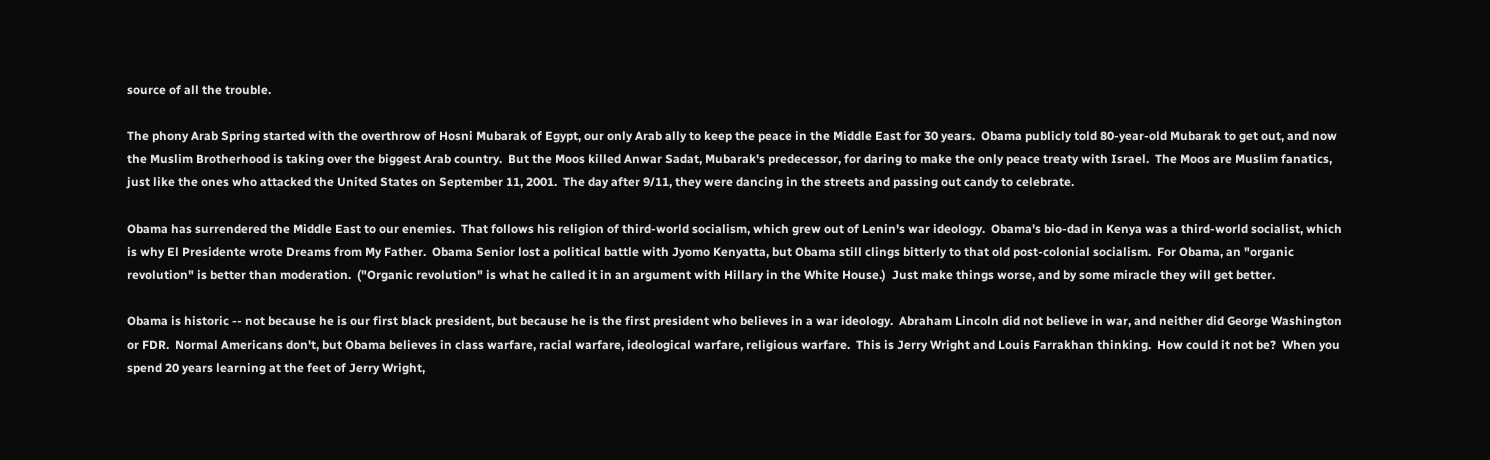source of all the trouble.

The phony Arab Spring started with the overthrow of Hosni Mubarak of Egypt, our only Arab ally to keep the peace in the Middle East for 30 years.  Obama publicly told 80-year-old Mubarak to get out, and now the Muslim Brotherhood is taking over the biggest Arab country.  But the Moos killed Anwar Sadat, Mubarak's predecessor, for daring to make the only peace treaty with Israel.  The Moos are Muslim fanatics, just like the ones who attacked the United States on September 11, 2001.  The day after 9/11, they were dancing in the streets and passing out candy to celebrate.

Obama has surrendered the Middle East to our enemies.  That follows his religion of third-world socialism, which grew out of Lenin's war ideology.  Obama's bio-dad in Kenya was a third-world socialist, which is why El Presidente wrote Dreams from My Father.  Obama Senior lost a political battle with Jyomo Kenyatta, but Obama still clings bitterly to that old post-colonial socialism.  For Obama, an "organic revolution" is better than moderation.  ("Organic revolution" is what he called it in an argument with Hillary in the White House.)  Just make things worse, and by some miracle they will get better.

Obama is historic -- not because he is our first black president, but because he is the first president who believes in a war ideology.  Abraham Lincoln did not believe in war, and neither did George Washington or FDR.  Normal Americans don't, but Obama believes in class warfare, racial warfare, ideological warfare, religious warfare.  This is Jerry Wright and Louis Farrakhan thinking.  How could it not be?  When you spend 20 years learning at the feet of Jerry Wright,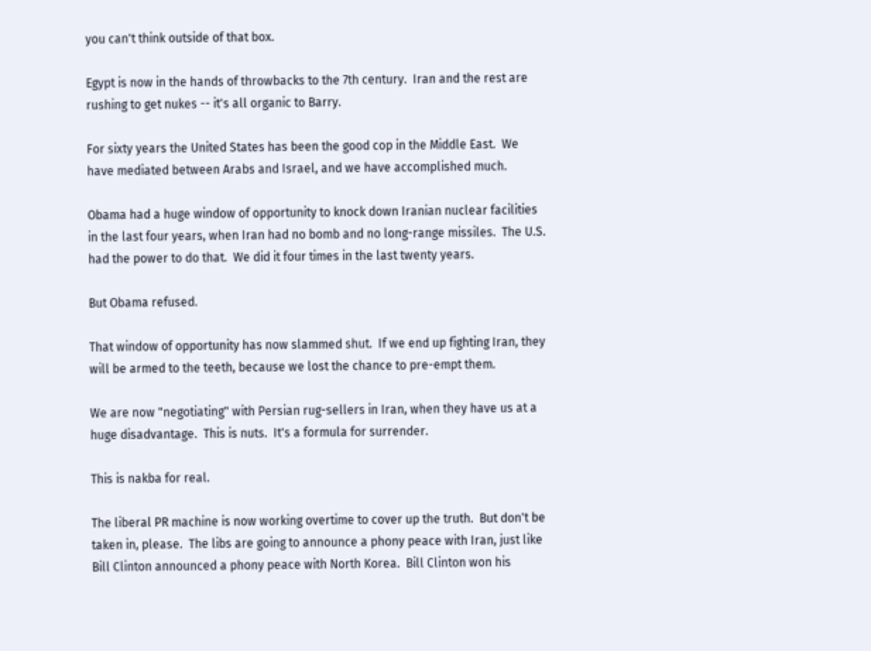you can't think outside of that box.

Egypt is now in the hands of throwbacks to the 7th century.  Iran and the rest are rushing to get nukes -- it's all organic to Barry.

For sixty years the United States has been the good cop in the Middle East.  We have mediated between Arabs and Israel, and we have accomplished much.

Obama had a huge window of opportunity to knock down Iranian nuclear facilities in the last four years, when Iran had no bomb and no long-range missiles.  The U.S. had the power to do that.  We did it four times in the last twenty years.

But Obama refused.

That window of opportunity has now slammed shut.  If we end up fighting Iran, they will be armed to the teeth, because we lost the chance to pre-empt them.

We are now "negotiating" with Persian rug-sellers in Iran, when they have us at a huge disadvantage.  This is nuts.  It's a formula for surrender.

This is nakba for real.

The liberal PR machine is now working overtime to cover up the truth.  But don't be taken in, please.  The libs are going to announce a phony peace with Iran, just like Bill Clinton announced a phony peace with North Korea.  Bill Clinton won his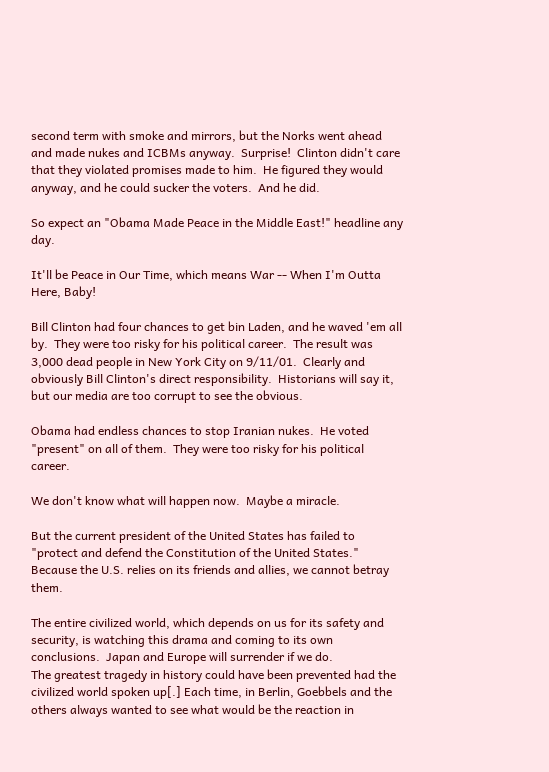second term with smoke and mirrors, but the Norks went ahead and made nukes and ICBMs anyway.  Surprise!  Clinton didn't care that they violated promises made to him.  He figured they would anyway, and he could sucker the voters.  And he did.

So expect an "Obama Made Peace in the Middle East!" headline any day.

It'll be Peace in Our Time, which means War -- When I'm Outta Here, Baby!

Bill Clinton had four chances to get bin Laden, and he waved 'em all by.  They were too risky for his political career.  The result was 3,000 dead people in New York City on 9/11/01.  Clearly and obviously Bill Clinton's direct responsibility.  Historians will say it, but our media are too corrupt to see the obvious.

Obama had endless chances to stop Iranian nukes.  He voted "present" on all of them.  They were too risky for his political career.

We don't know what will happen now.  Maybe a miracle.

But the current president of the United States has failed to "protect and defend the Constitution of the United States."  Because the U.S. relies on its friends and allies, we cannot betray them.

The entire civilized world, which depends on us for its safety and security, is watching this drama and coming to its own conclusions.  Japan and Europe will surrender if we do.
The greatest tragedy in history could have been prevented had the civilized world spoken up[.] Each time, in Berlin, Goebbels and the others always wanted to see what would be the reaction in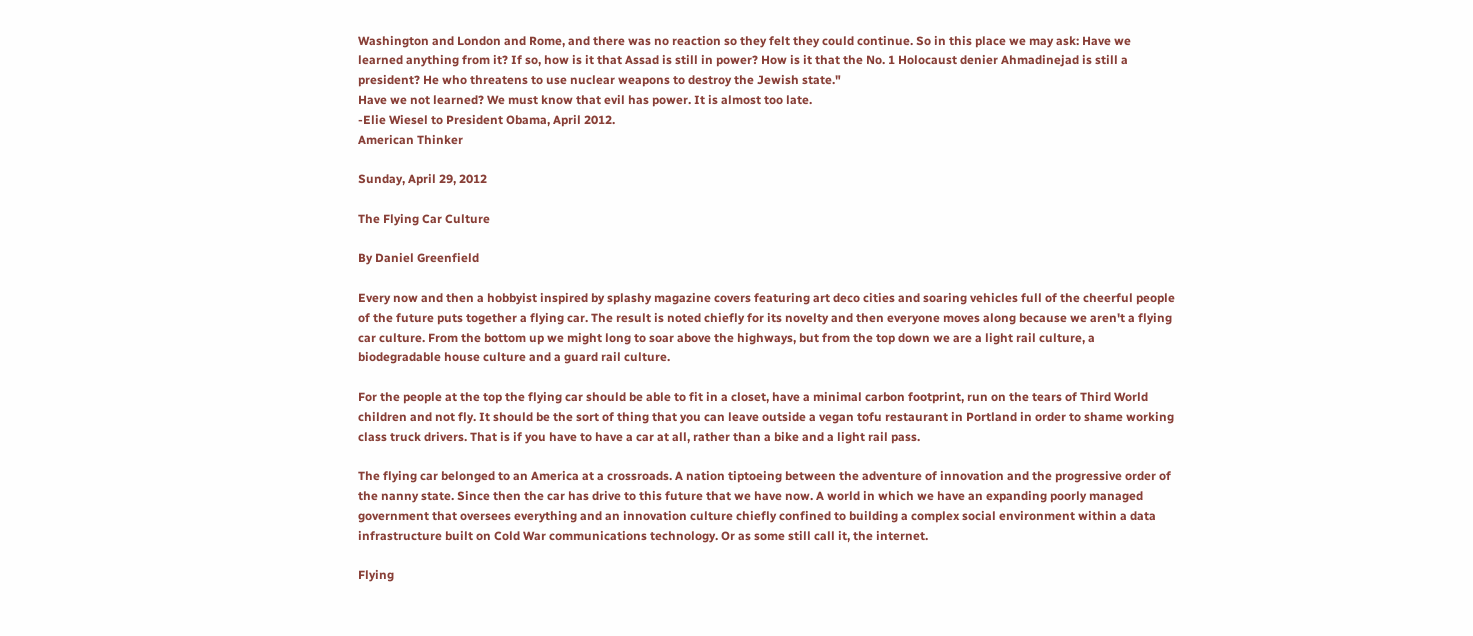Washington and London and Rome, and there was no reaction so they felt they could continue. So in this place we may ask: Have we learned anything from it? If so, how is it that Assad is still in power? How is it that the No. 1 Holocaust denier Ahmadinejad is still a president? He who threatens to use nuclear weapons to destroy the Jewish state."
Have we not learned? We must know that evil has power. It is almost too late.
-Elie Wiesel to President Obama, April 2012.
American Thinker

Sunday, April 29, 2012

The Flying Car Culture

By Daniel Greenfield

Every now and then a hobbyist inspired by splashy magazine covers featuring art deco cities and soaring vehicles full of the cheerful people of the future puts together a flying car. The result is noted chiefly for its novelty and then everyone moves along because we aren't a flying car culture. From the bottom up we might long to soar above the highways, but from the top down we are a light rail culture, a biodegradable house culture and a guard rail culture.

For the people at the top the flying car should be able to fit in a closet, have a minimal carbon footprint, run on the tears of Third World children and not fly. It should be the sort of thing that you can leave outside a vegan tofu restaurant in Portland in order to shame working class truck drivers. That is if you have to have a car at all, rather than a bike and a light rail pass.

The flying car belonged to an America at a crossroads. A nation tiptoeing between the adventure of innovation and the progressive order of the nanny state. Since then the car has drive to this future that we have now. A world in which we have an expanding poorly managed government that oversees everything and an innovation culture chiefly confined to building a complex social environment within a data infrastructure built on Cold War communications technology. Or as some still call it, the internet.

Flying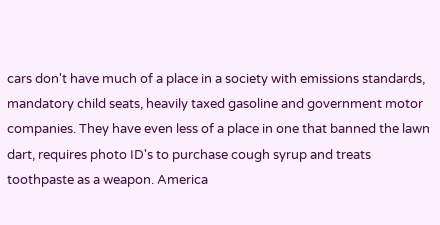cars don't have much of a place in a society with emissions standards, mandatory child seats, heavily taxed gasoline and government motor companies. They have even less of a place in one that banned the lawn dart, requires photo ID's to purchase cough syrup and treats toothpaste as a weapon. America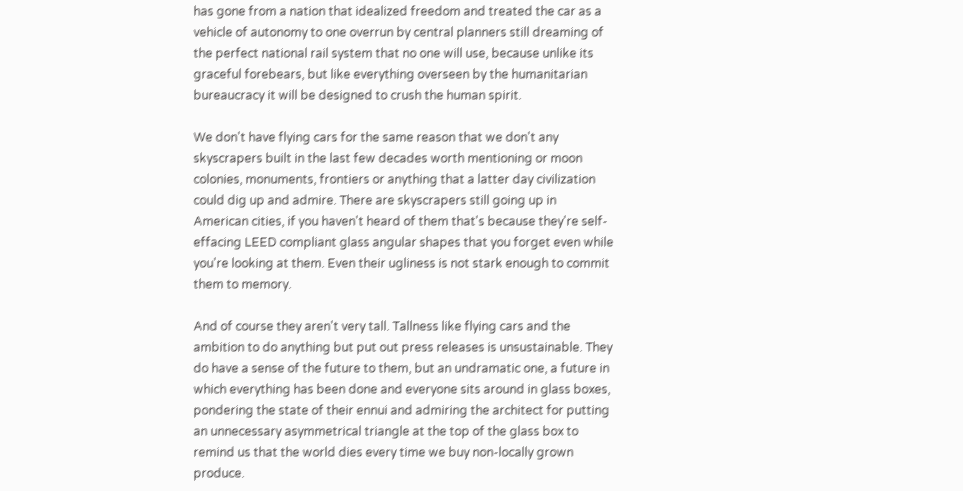has gone from a nation that idealized freedom and treated the car as a vehicle of autonomy to one overrun by central planners still dreaming of the perfect national rail system that no one will use, because unlike its graceful forebears, but like everything overseen by the humanitarian bureaucracy it will be designed to crush the human spirit.

We don't have flying cars for the same reason that we don't any skyscrapers built in the last few decades worth mentioning or moon colonies, monuments, frontiers or anything that a latter day civilization could dig up and admire. There are skyscrapers still going up in American cities, if you haven't heard of them that's because they're self-effacing LEED compliant glass angular shapes that you forget even while you're looking at them. Even their ugliness is not stark enough to commit them to memory.

And of course they aren't very tall. Tallness like flying cars and the ambition to do anything but put out press releases is unsustainable. They do have a sense of the future to them, but an undramatic one, a future in which everything has been done and everyone sits around in glass boxes, pondering the state of their ennui and admiring the architect for putting an unnecessary asymmetrical triangle at the top of the glass box to remind us that the world dies every time we buy non-locally grown produce.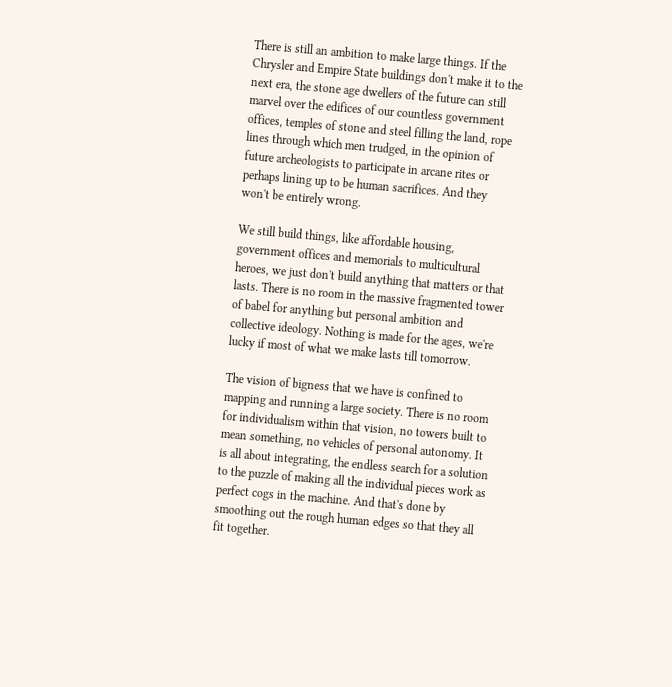There is still an ambition to make large things. If the Chrysler and Empire State buildings don't make it to the next era, the stone age dwellers of the future can still marvel over the edifices of our countless government offices, temples of stone and steel filling the land, rope lines through which men trudged, in the opinion of future archeologists to participate in arcane rites or perhaps lining up to be human sacrifices. And they won't be entirely wrong.

We still build things, like affordable housing, government offices and memorials to multicultural heroes, we just don't build anything that matters or that lasts. There is no room in the massive fragmented tower of babel for anything but personal ambition and collective ideology. Nothing is made for the ages, we're lucky if most of what we make lasts till tomorrow.

The vision of bigness that we have is confined to mapping and running a large society. There is no room for individualism within that vision, no towers built to mean something, no vehicles of personal autonomy. It is all about integrating, the endless search for a solution to the puzzle of making all the individual pieces work as perfect cogs in the machine. And that's done by smoothing out the rough human edges so that they all fit together.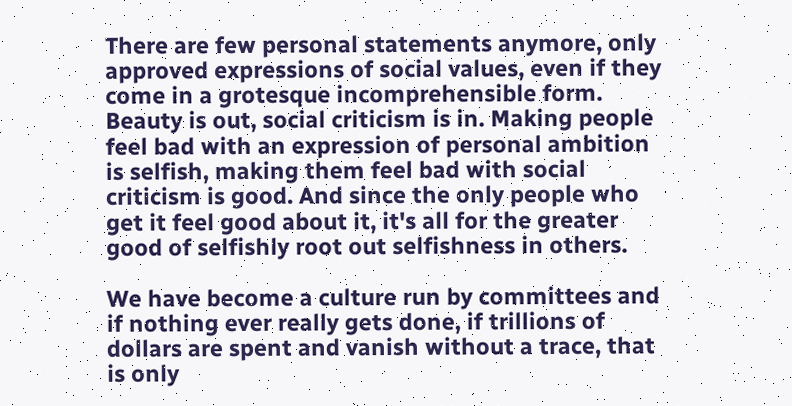There are few personal statements anymore, only approved expressions of social values, even if they come in a grotesque incomprehensible form. Beauty is out, social criticism is in. Making people feel bad with an expression of personal ambition is selfish, making them feel bad with social criticism is good. And since the only people who get it feel good about it, it's all for the greater good of selfishly root out selfishness in others.

We have become a culture run by committees and if nothing ever really gets done, if trillions of dollars are spent and vanish without a trace, that is only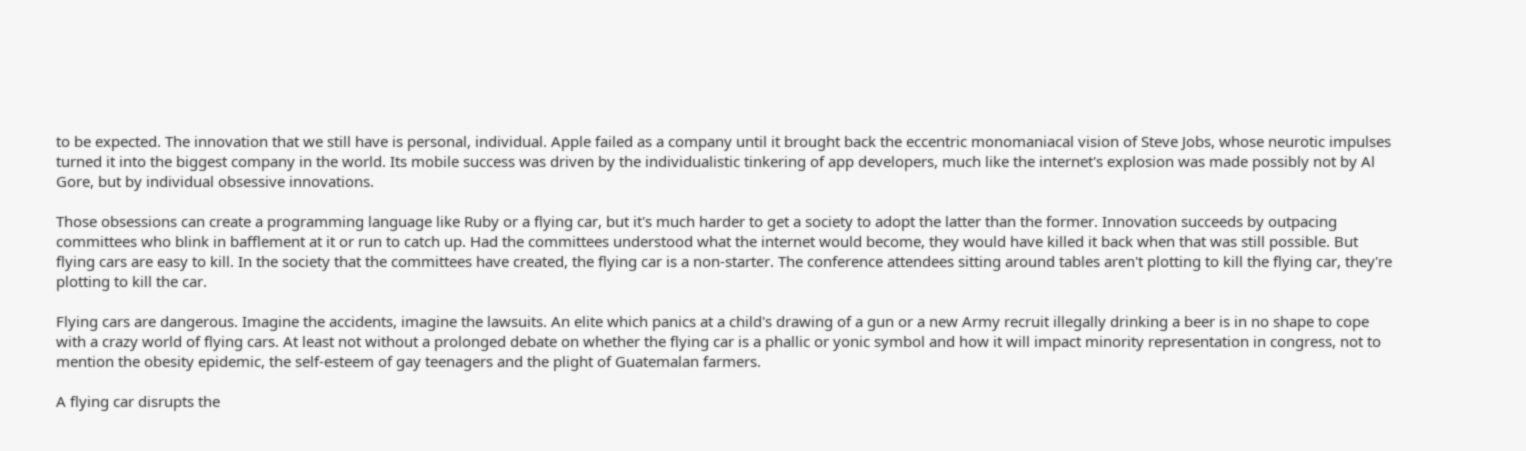to be expected. The innovation that we still have is personal, individual. Apple failed as a company until it brought back the eccentric monomaniacal vision of Steve Jobs, whose neurotic impulses turned it into the biggest company in the world. Its mobile success was driven by the individualistic tinkering of app developers, much like the internet's explosion was made possibly not by Al Gore, but by individual obsessive innovations.

Those obsessions can create a programming language like Ruby or a flying car, but it's much harder to get a society to adopt the latter than the former. Innovation succeeds by outpacing committees who blink in bafflement at it or run to catch up. Had the committees understood what the internet would become, they would have killed it back when that was still possible. But flying cars are easy to kill. In the society that the committees have created, the flying car is a non-starter. The conference attendees sitting around tables aren't plotting to kill the flying car, they're plotting to kill the car.

Flying cars are dangerous. Imagine the accidents, imagine the lawsuits. An elite which panics at a child's drawing of a gun or a new Army recruit illegally drinking a beer is in no shape to cope with a crazy world of flying cars. At least not without a prolonged debate on whether the flying car is a phallic or yonic symbol and how it will impact minority representation in congress, not to mention the obesity epidemic, the self-esteem of gay teenagers and the plight of Guatemalan farmers.

A flying car disrupts the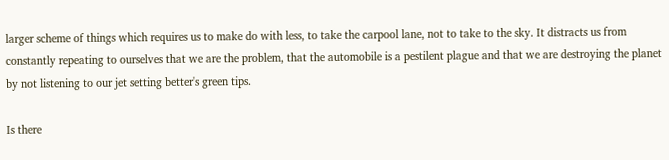larger scheme of things which requires us to make do with less, to take the carpool lane, not to take to the sky. It distracts us from constantly repeating to ourselves that we are the problem, that the automobile is a pestilent plague and that we are destroying the planet by not listening to our jet setting better's green tips.

Is there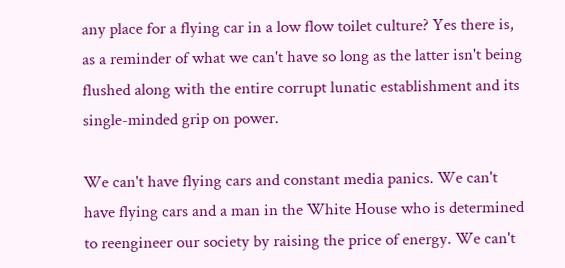any place for a flying car in a low flow toilet culture? Yes there is, as a reminder of what we can't have so long as the latter isn't being flushed along with the entire corrupt lunatic establishment and its single-minded grip on power.

We can't have flying cars and constant media panics. We can't have flying cars and a man in the White House who is determined to reengineer our society by raising the price of energy. We can't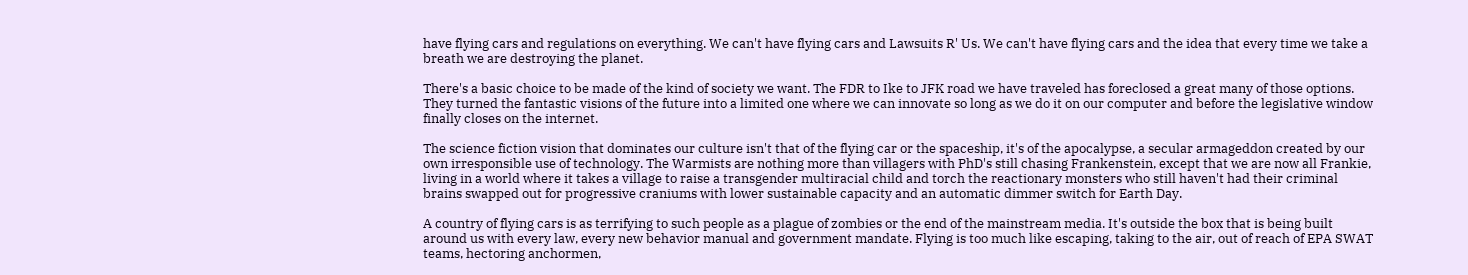have flying cars and regulations on everything. We can't have flying cars and Lawsuits R' Us. We can't have flying cars and the idea that every time we take a breath we are destroying the planet.

There's a basic choice to be made of the kind of society we want. The FDR to Ike to JFK road we have traveled has foreclosed a great many of those options. They turned the fantastic visions of the future into a limited one where we can innovate so long as we do it on our computer and before the legislative window finally closes on the internet.

The science fiction vision that dominates our culture isn't that of the flying car or the spaceship, it's of the apocalypse, a secular armageddon created by our own irresponsible use of technology. The Warmists are nothing more than villagers with PhD's still chasing Frankenstein, except that we are now all Frankie, living in a world where it takes a village to raise a transgender multiracial child and torch the reactionary monsters who still haven't had their criminal brains swapped out for progressive craniums with lower sustainable capacity and an automatic dimmer switch for Earth Day.

A country of flying cars is as terrifying to such people as a plague of zombies or the end of the mainstream media. It's outside the box that is being built around us with every law, every new behavior manual and government mandate. Flying is too much like escaping, taking to the air, out of reach of EPA SWAT teams, hectoring anchormen,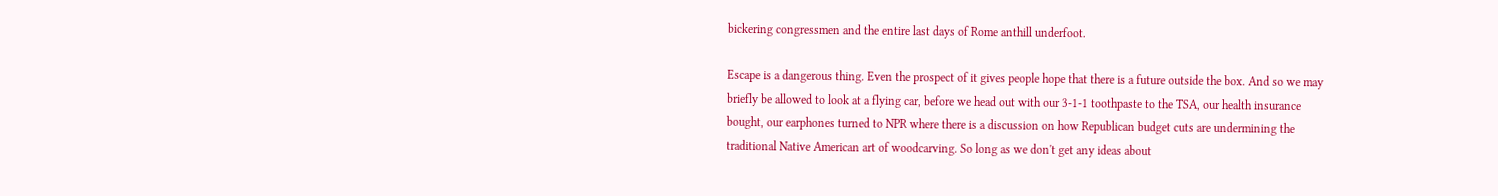bickering congressmen and the entire last days of Rome anthill underfoot.

Escape is a dangerous thing. Even the prospect of it gives people hope that there is a future outside the box. And so we may briefly be allowed to look at a flying car, before we head out with our 3-1-1 toothpaste to the TSA, our health insurance bought, our earphones turned to NPR where there is a discussion on how Republican budget cuts are undermining the traditional Native American art of woodcarving. So long as we don't get any ideas about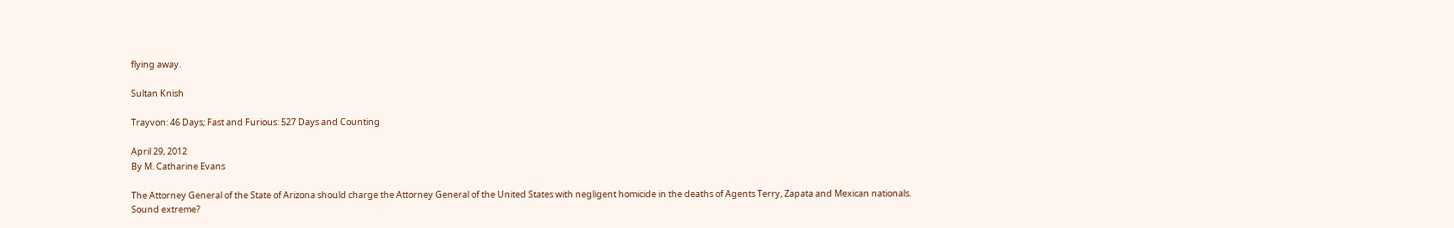flying away.

Sultan Knish

Trayvon: 46 Days; Fast and Furious: 527 Days and Counting

April 29, 2012
By M. Catharine Evans

The Attorney General of the State of Arizona should charge the Attorney General of the United States with negligent homicide in the deaths of Agents Terry, Zapata and Mexican nationals.
Sound extreme?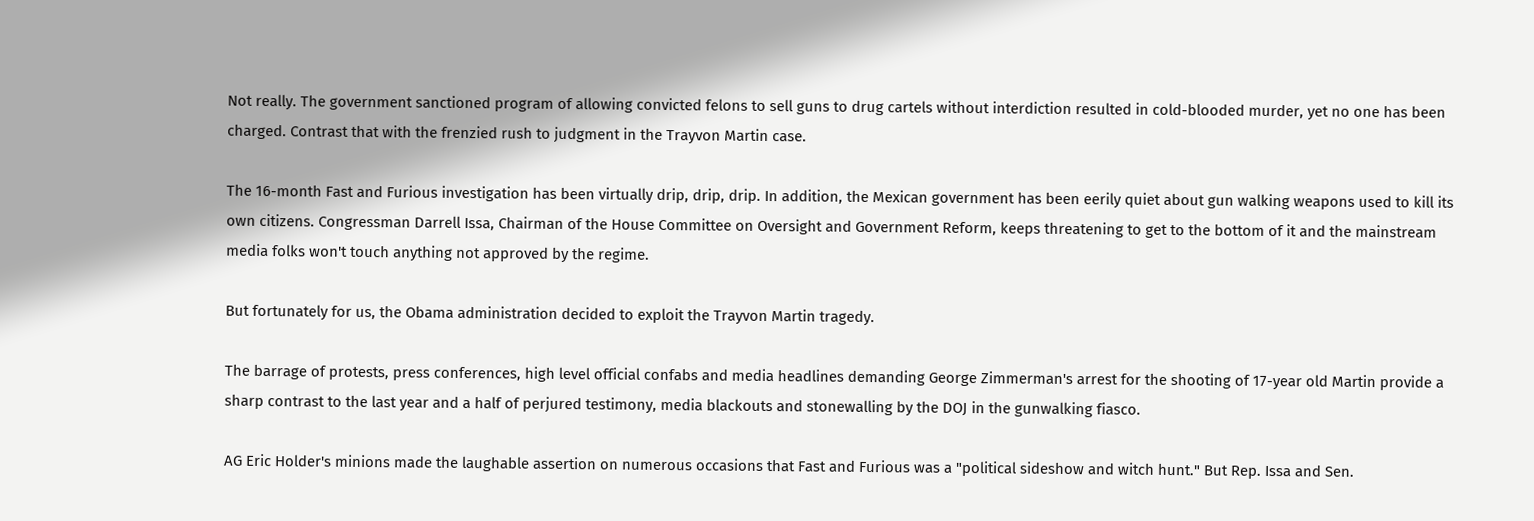Not really. The government sanctioned program of allowing convicted felons to sell guns to drug cartels without interdiction resulted in cold-blooded murder, yet no one has been charged. Contrast that with the frenzied rush to judgment in the Trayvon Martin case.

The 16-month Fast and Furious investigation has been virtually drip, drip, drip. In addition, the Mexican government has been eerily quiet about gun walking weapons used to kill its own citizens. Congressman Darrell Issa, Chairman of the House Committee on Oversight and Government Reform, keeps threatening to get to the bottom of it and the mainstream media folks won't touch anything not approved by the regime.

But fortunately for us, the Obama administration decided to exploit the Trayvon Martin tragedy.

The barrage of protests, press conferences, high level official confabs and media headlines demanding George Zimmerman's arrest for the shooting of 17-year old Martin provide a sharp contrast to the last year and a half of perjured testimony, media blackouts and stonewalling by the DOJ in the gunwalking fiasco.

AG Eric Holder's minions made the laughable assertion on numerous occasions that Fast and Furious was a "political sideshow and witch hunt." But Rep. Issa and Sen.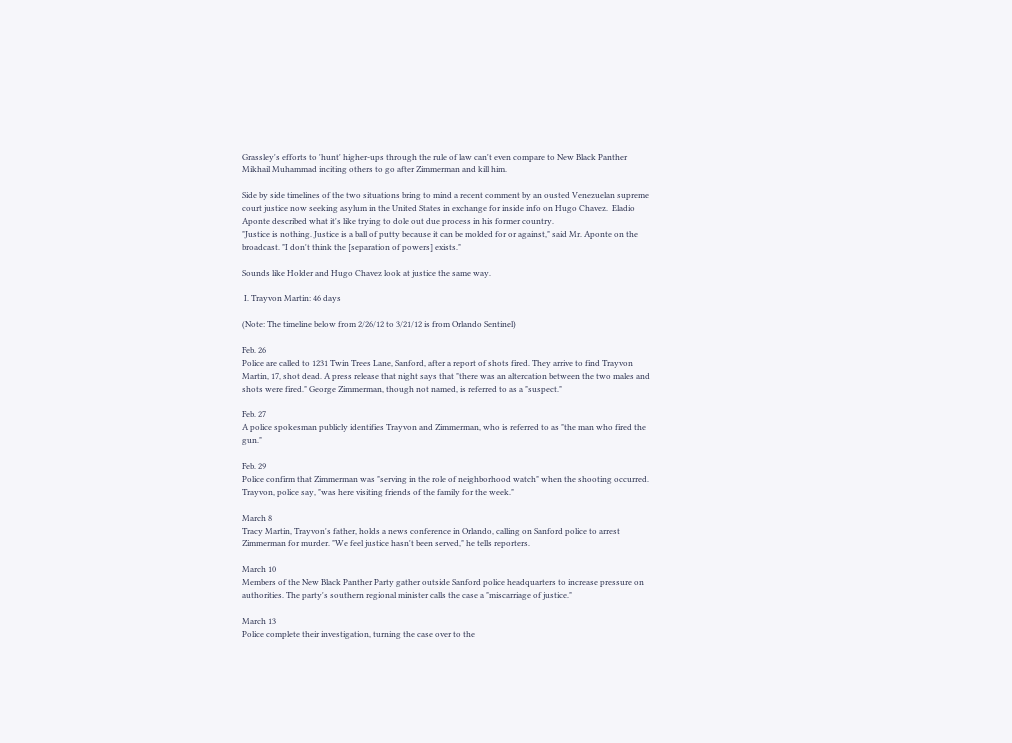Grassley's efforts to 'hunt' higher-ups through the rule of law can't even compare to New Black Panther Mikhail Muhammad inciting others to go after Zimmerman and kill him.

Side by side timelines of the two situations bring to mind a recent comment by an ousted Venezuelan supreme court justice now seeking asylum in the United States in exchange for inside info on Hugo Chavez.  Eladio Aponte described what it's like trying to dole out due process in his former country.
"Justice is nothing. Justice is a ball of putty because it can be molded for or against," said Mr. Aponte on the broadcast. "I don't think the [separation of powers] exists."

Sounds like Holder and Hugo Chavez look at justice the same way.

 I. Trayvon Martin: 46 days

(Note: The timeline below from 2/26/12 to 3/21/12 is from Orlando Sentinel)

Feb. 26
Police are called to 1231 Twin Trees Lane, Sanford, after a report of shots fired. They arrive to find Trayvon Martin, 17, shot dead. A press release that night says that "there was an altercation between the two males and shots were fired." George Zimmerman, though not named, is referred to as a "suspect."

Feb. 27
A police spokesman publicly identifies Trayvon and Zimmerman, who is referred to as "the man who fired the gun."

Feb. 29
Police confirm that Zimmerman was "serving in the role of neighborhood watch" when the shooting occurred. Trayvon, police say, "was here visiting friends of the family for the week."

March 8
Tracy Martin, Trayvon's father, holds a news conference in Orlando, calling on Sanford police to arrest Zimmerman for murder. "We feel justice hasn't been served," he tells reporters.

March 10
Members of the New Black Panther Party gather outside Sanford police headquarters to increase pressure on authorities. The party's southern regional minister calls the case a "miscarriage of justice."

March 13
Police complete their investigation, turning the case over to the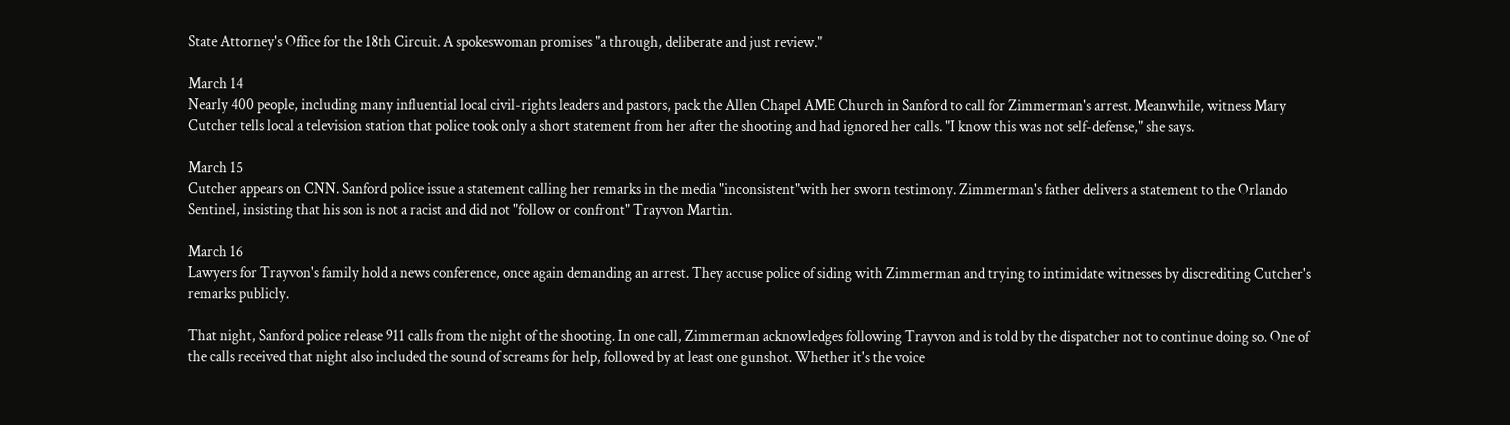State Attorney's Office for the 18th Circuit. A spokeswoman promises "a through, deliberate and just review."

March 14
Nearly 400 people, including many influential local civil-rights leaders and pastors, pack the Allen Chapel AME Church in Sanford to call for Zimmerman's arrest. Meanwhile, witness Mary Cutcher tells local a television station that police took only a short statement from her after the shooting and had ignored her calls. "I know this was not self-defense," she says.

March 15
Cutcher appears on CNN. Sanford police issue a statement calling her remarks in the media "inconsistent"with her sworn testimony. Zimmerman's father delivers a statement to the Orlando Sentinel, insisting that his son is not a racist and did not "follow or confront" Trayvon Martin.

March 16
Lawyers for Trayvon's family hold a news conference, once again demanding an arrest. They accuse police of siding with Zimmerman and trying to intimidate witnesses by discrediting Cutcher's remarks publicly.

That night, Sanford police release 911 calls from the night of the shooting. In one call, Zimmerman acknowledges following Trayvon and is told by the dispatcher not to continue doing so. One of the calls received that night also included the sound of screams for help, followed by at least one gunshot. Whether it's the voice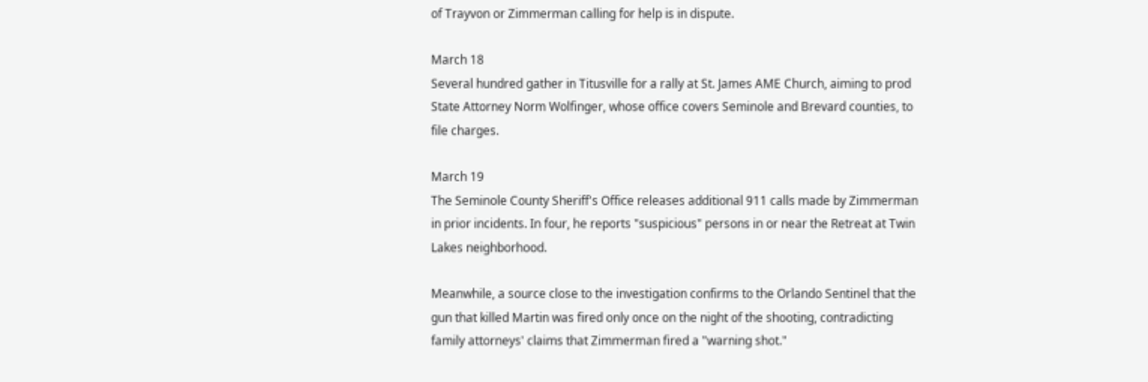of Trayvon or Zimmerman calling for help is in dispute.

March 18
Several hundred gather in Titusville for a rally at St. James AME Church, aiming to prod State Attorney Norm Wolfinger, whose office covers Seminole and Brevard counties, to file charges.

March 19
The Seminole County Sheriff's Office releases additional 911 calls made by Zimmerman in prior incidents. In four, he reports "suspicious" persons in or near the Retreat at Twin Lakes neighborhood.

Meanwhile, a source close to the investigation confirms to the Orlando Sentinel that the gun that killed Martin was fired only once on the night of the shooting, contradicting family attorneys' claims that Zimmerman fired a "warning shot."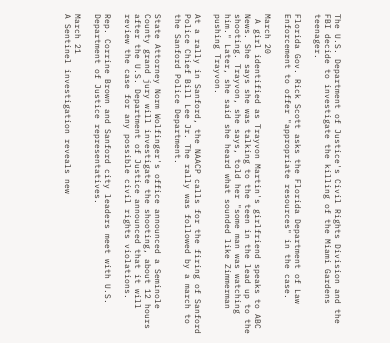The U.S. Department of Justice's Civil Rights Division and the FBI decide to investigate the killing of the Miami Gardens teenager.

Florida Gov. Rick Scott asks the Florida Department of Law Enforcement to offer "appropriate resources" in the case.

March 20
 A girl identified as Trayvon Martin's girlfriend speaks to ABC News. She says she was talking to the teen in the lead up to the shooting. Trayvon, she says, told her "some man was watching him." Later, she said she heard what sounded like Zimmerman pushing Trayvon.

At a rally in Sanford, the NAACP calls for the firing of Sanford Police Chief Bill Lee Jr. The rally was followed by a march to the Sanford Police Department.

State Attorney Norm Wolfinger's office announced a Seminole County grand jury will investigate the shooting, about 12 hours after the U.S. Department of Justice announced that it will review the case for any possible civil rights violations.

Rep. Corrine Brown and Sanford city leaders meet with U.S. Department of Justice representatives.

March 21
A Sentinel investigation reveals new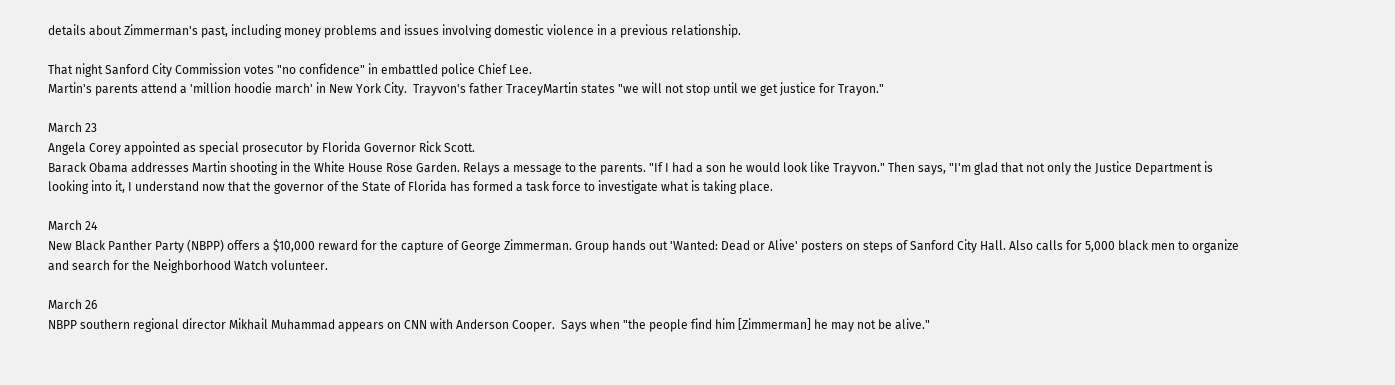details about Zimmerman's past, including money problems and issues involving domestic violence in a previous relationship.

That night Sanford City Commission votes "no confidence" in embattled police Chief Lee.
Martin's parents attend a 'million hoodie march' in New York City.  Trayvon's father TraceyMartin states "we will not stop until we get justice for Trayon."

March 23
Angela Corey appointed as special prosecutor by Florida Governor Rick Scott.
Barack Obama addresses Martin shooting in the White House Rose Garden. Relays a message to the parents. "If I had a son he would look like Trayvon." Then says, "I'm glad that not only the Justice Department is looking into it, I understand now that the governor of the State of Florida has formed a task force to investigate what is taking place.

March 24
New Black Panther Party (NBPP) offers a $10,000 reward for the capture of George Zimmerman. Group hands out 'Wanted: Dead or Alive' posters on steps of Sanford City Hall. Also calls for 5,000 black men to organize and search for the Neighborhood Watch volunteer.

March 26
NBPP southern regional director Mikhail Muhammad appears on CNN with Anderson Cooper.  Says when "the people find him [Zimmerman] he may not be alive."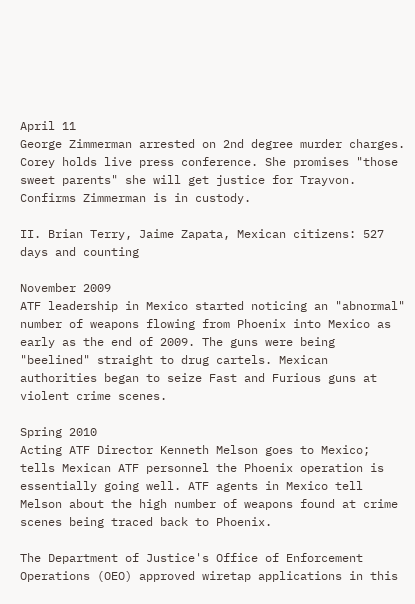April 11
George Zimmerman arrested on 2nd degree murder charges. Corey holds live press conference. She promises "those sweet parents" she will get justice for Trayvon.  Confirms Zimmerman is in custody.

II. Brian Terry, Jaime Zapata, Mexican citizens: 527 days and counting

November 2009
ATF leadership in Mexico started noticing an "abnormal" number of weapons flowing from Phoenix into Mexico as early as the end of 2009. The guns were being "beelined" straight to drug cartels. Mexican authorities began to seize Fast and Furious guns at violent crime scenes.

Spring 2010
Acting ATF Director Kenneth Melson goes to Mexico; tells Mexican ATF personnel the Phoenix operation is essentially going well. ATF agents in Mexico tell Melson about the high number of weapons found at crime scenes being traced back to Phoenix.

The Department of Justice's Office of Enforcement Operations (OEO) approved wiretap applications in this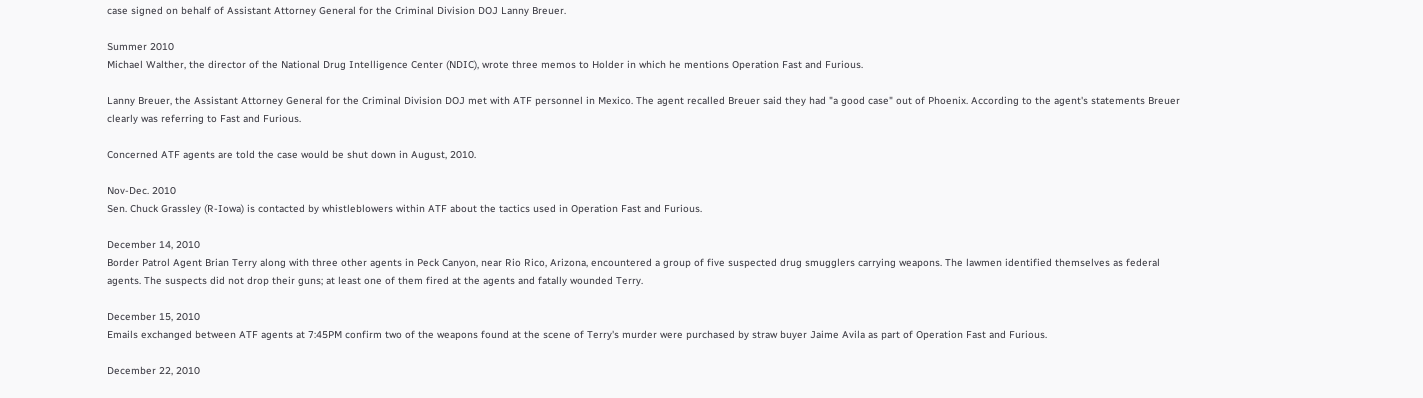case signed on behalf of Assistant Attorney General for the Criminal Division DOJ Lanny Breuer.

Summer 2010
Michael Walther, the director of the National Drug Intelligence Center (NDIC), wrote three memos to Holder in which he mentions Operation Fast and Furious.

Lanny Breuer, the Assistant Attorney General for the Criminal Division DOJ met with ATF personnel in Mexico. The agent recalled Breuer said they had "a good case" out of Phoenix. According to the agent's statements Breuer clearly was referring to Fast and Furious.

Concerned ATF agents are told the case would be shut down in August, 2010.

Nov-Dec. 2010
Sen. Chuck Grassley (R-Iowa) is contacted by whistleblowers within ATF about the tactics used in Operation Fast and Furious.

December 14, 2010
Border Patrol Agent Brian Terry along with three other agents in Peck Canyon, near Rio Rico, Arizona, encountered a group of five suspected drug smugglers carrying weapons. The lawmen identified themselves as federal agents. The suspects did not drop their guns; at least one of them fired at the agents and fatally wounded Terry.

December 15, 2010
Emails exchanged between ATF agents at 7:45PM confirm two of the weapons found at the scene of Terry's murder were purchased by straw buyer Jaime Avila as part of Operation Fast and Furious.

December 22, 2010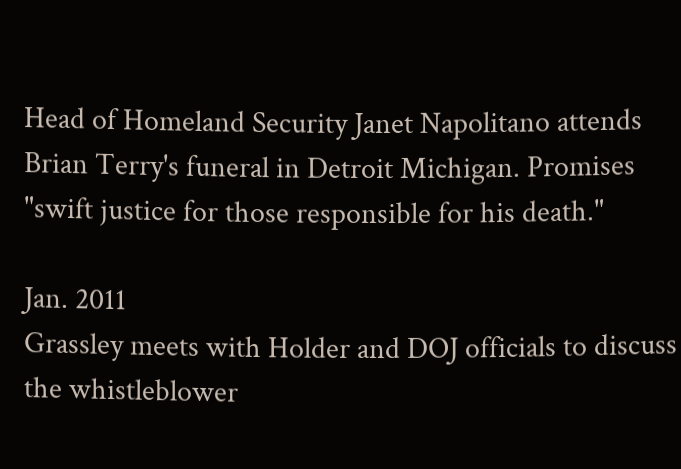Head of Homeland Security Janet Napolitano attends Brian Terry's funeral in Detroit Michigan. Promises "swift justice for those responsible for his death."

Jan. 2011
Grassley meets with Holder and DOJ officials to discuss the whistleblower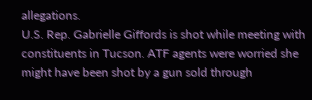allegations.
U.S. Rep. Gabrielle Giffords is shot while meeting with constituents in Tucson. ATF agents were worried she might have been shot by a gun sold through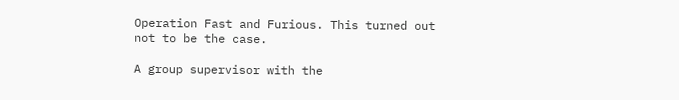Operation Fast and Furious. This turned out not to be the case.

A group supervisor with the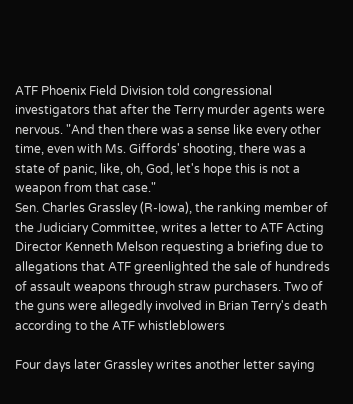ATF Phoenix Field Division told congressional investigators that after the Terry murder agents were nervous. "And then there was a sense like every other time, even with Ms. Giffords' shooting, there was a state of panic, like, oh, God, let's hope this is not a weapon from that case."
Sen. Charles Grassley (R-Iowa), the ranking member of the Judiciary Committee, writes a letter to ATF Acting Director Kenneth Melson requesting a briefing due to allegations that ATF greenlighted the sale of hundreds of assault weapons through straw purchasers. Two of the guns were allegedly involved in Brian Terry's death according to the ATF whistleblowers

Four days later Grassley writes another letter saying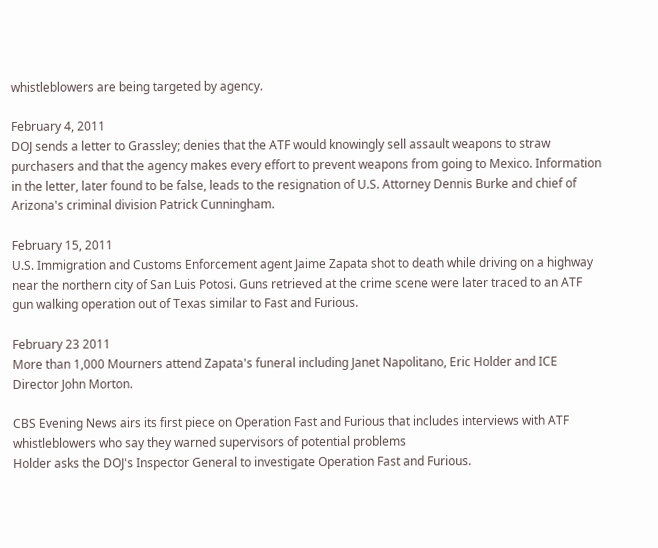whistleblowers are being targeted by agency.

February 4, 2011
DOJ sends a letter to Grassley; denies that the ATF would knowingly sell assault weapons to straw purchasers and that the agency makes every effort to prevent weapons from going to Mexico. Information in the letter, later found to be false, leads to the resignation of U.S. Attorney Dennis Burke and chief of Arizona's criminal division Patrick Cunningham.

February 15, 2011
U.S. Immigration and Customs Enforcement agent Jaime Zapata shot to death while driving on a highway near the northern city of San Luis Potosi. Guns retrieved at the crime scene were later traced to an ATF gun walking operation out of Texas similar to Fast and Furious.

February 23 2011
More than 1,000 Mourners attend Zapata's funeral including Janet Napolitano, Eric Holder and ICE Director John Morton.

CBS Evening News airs its first piece on Operation Fast and Furious that includes interviews with ATF whistleblowers who say they warned supervisors of potential problems
Holder asks the DOJ's Inspector General to investigate Operation Fast and Furious.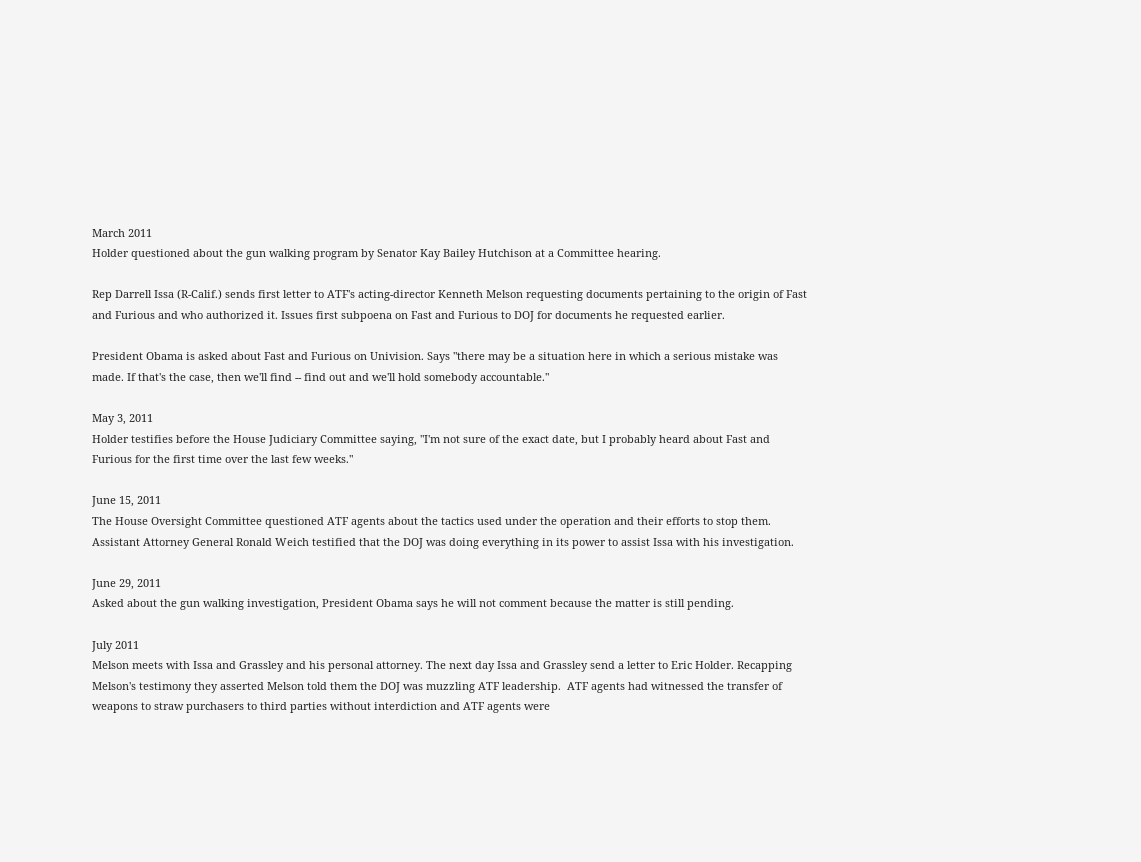March 2011
Holder questioned about the gun walking program by Senator Kay Bailey Hutchison at a Committee hearing.

Rep Darrell Issa (R-Calif.) sends first letter to ATF's acting-director Kenneth Melson requesting documents pertaining to the origin of Fast and Furious and who authorized it. Issues first subpoena on Fast and Furious to DOJ for documents he requested earlier.

President Obama is asked about Fast and Furious on Univision. Says "there may be a situation here in which a serious mistake was made. If that's the case, then we'll find -- find out and we'll hold somebody accountable."

May 3, 2011
Holder testifies before the House Judiciary Committee saying, "I'm not sure of the exact date, but I probably heard about Fast and Furious for the first time over the last few weeks."

June 15, 2011
The House Oversight Committee questioned ATF agents about the tactics used under the operation and their efforts to stop them. Assistant Attorney General Ronald Weich testified that the DOJ was doing everything in its power to assist Issa with his investigation.

June 29, 2011
Asked about the gun walking investigation, President Obama says he will not comment because the matter is still pending.

July 2011
Melson meets with Issa and Grassley and his personal attorney. The next day Issa and Grassley send a letter to Eric Holder. Recapping Melson's testimony they asserted Melson told them the DOJ was muzzling ATF leadership.  ATF agents had witnessed the transfer of weapons to straw purchasers to third parties without interdiction and ATF agents were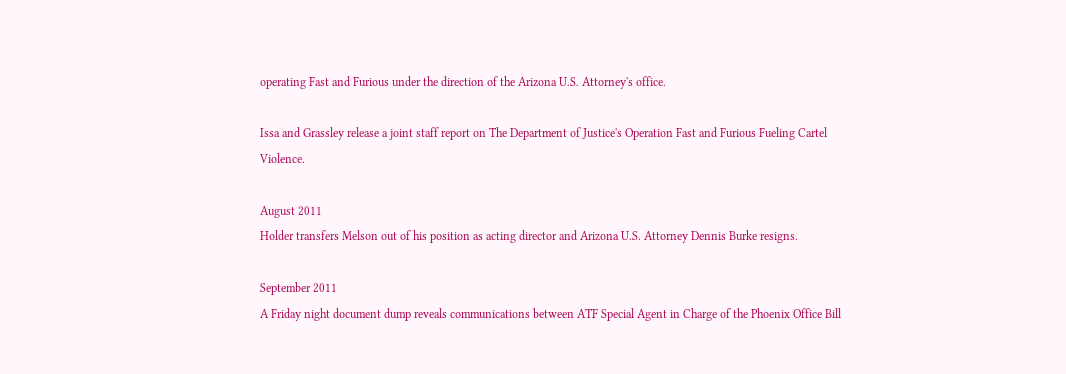operating Fast and Furious under the direction of the Arizona U.S. Attorney's office.

Issa and Grassley release a joint staff report on The Department of Justice's Operation Fast and Furious Fueling Cartel Violence.

August 2011
Holder transfers Melson out of his position as acting director and Arizona U.S. Attorney Dennis Burke resigns.

September 2011
A Friday night document dump reveals communications between ATF Special Agent in Charge of the Phoenix Office Bill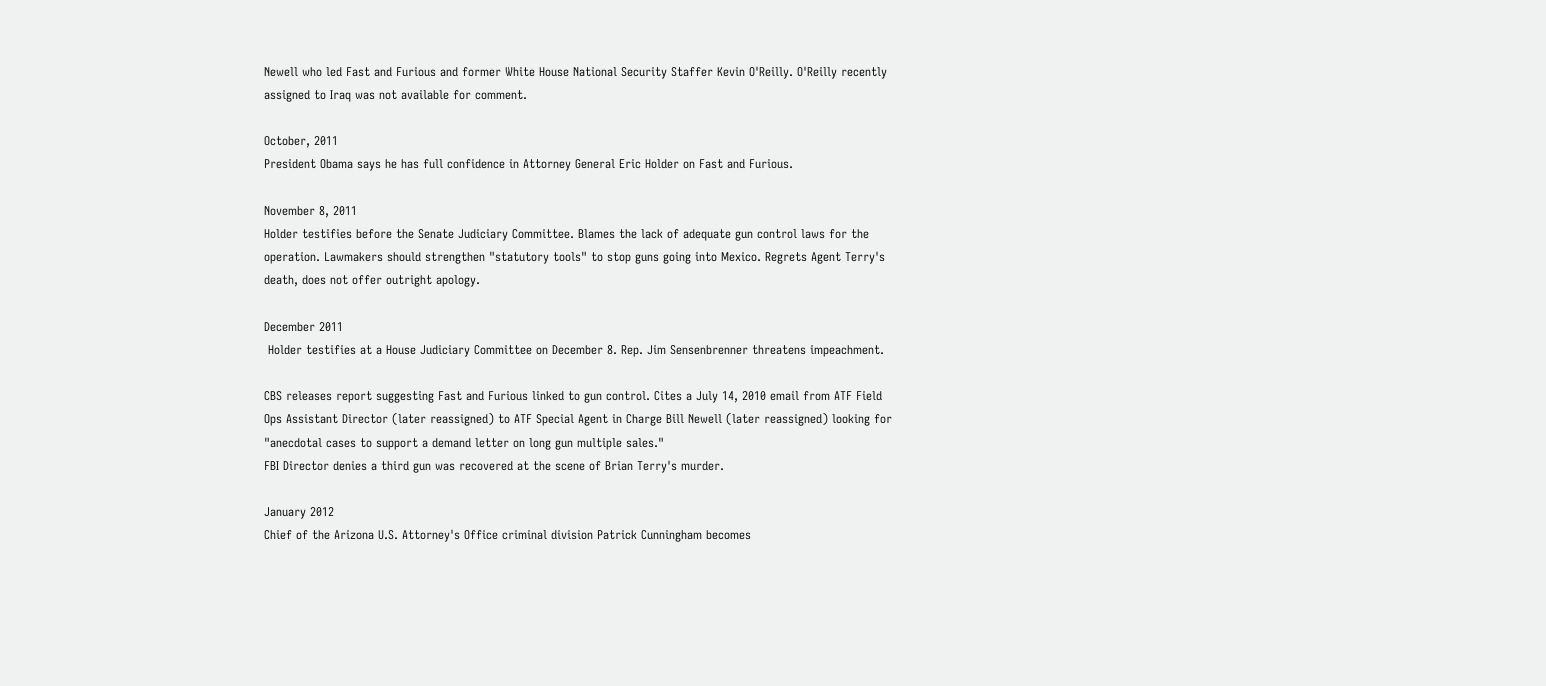Newell who led Fast and Furious and former White House National Security Staffer Kevin O'Reilly. O'Reilly recently assigned to Iraq was not available for comment.

October, 2011
President Obama says he has full confidence in Attorney General Eric Holder on Fast and Furious.

November 8, 2011
Holder testifies before the Senate Judiciary Committee. Blames the lack of adequate gun control laws for the operation. Lawmakers should strengthen "statutory tools" to stop guns going into Mexico. Regrets Agent Terry's death, does not offer outright apology.

December 2011
 Holder testifies at a House Judiciary Committee on December 8. Rep. Jim Sensenbrenner threatens impeachment.

CBS releases report suggesting Fast and Furious linked to gun control. Cites a July 14, 2010 email from ATF Field Ops Assistant Director (later reassigned) to ATF Special Agent in Charge Bill Newell (later reassigned) looking for "anecdotal cases to support a demand letter on long gun multiple sales."
FBI Director denies a third gun was recovered at the scene of Brian Terry's murder.

January 2012
Chief of the Arizona U.S. Attorney's Office criminal division Patrick Cunningham becomes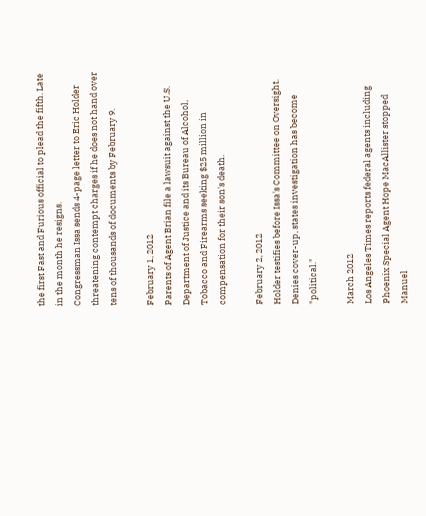the first Fast and Furious official to plead the fifth. Late in the month he resigns.
Congressman Issa sends 4-page letter to Eric Holder threatening contempt charges if he does not hand over tens of thousands of documents by February 9.

February 1, 2012
Parents of Agent Brian file a lawsuit against the U.S. Department of Justice and its Bureau of Alcohol, Tobacco and Firearms seeking $25 million in compensation for their son's death.

February 2, 2012
Holder testifies before Issa's Committee on Oversight. Denies cover-up, states investigation has become "political."

March 2012
Los Angeles Times reports federal agents including Phoenix Special Agent Hope MacAllister stopped Manuel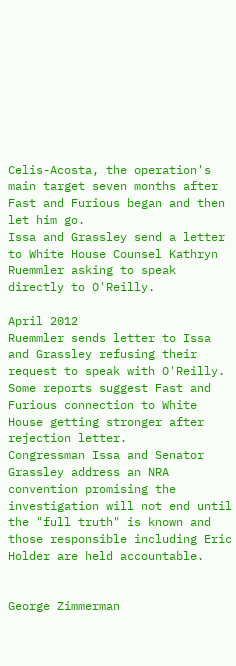Celis-Acosta, the operation's main target seven months after Fast and Furious began and then let him go.
Issa and Grassley send a letter to White House Counsel Kathryn Ruemmler asking to speak directly to O'Reilly.

April 2012
Ruemmler sends letter to Issa and Grassley refusing their request to speak with O'Reilly. Some reports suggest Fast and Furious connection to White House getting stronger after rejection letter.
Congressman Issa and Senator Grassley address an NRA convention promising the investigation will not end until the "full truth" is known and those responsible including Eric Holder are held accountable.


George Zimmerman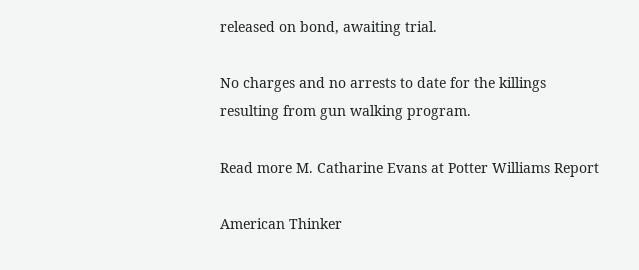released on bond, awaiting trial.

No charges and no arrests to date for the killings resulting from gun walking program.

Read more M. Catharine Evans at Potter Williams Report

American Thinker